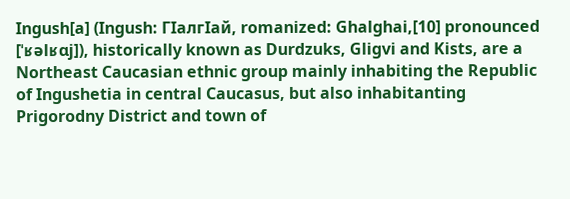Ingush[a] (Ingush: Гӏалгӏай, romanized: Ghalghai,[10] pronounced [ˈʁəlʁɑj]), historically known as Durdzuks, Gligvi and Kists, are a Northeast Caucasian ethnic group mainly inhabiting the Republic of Ingushetia in central Caucasus, but also inhabitanting Prigorodny District and town of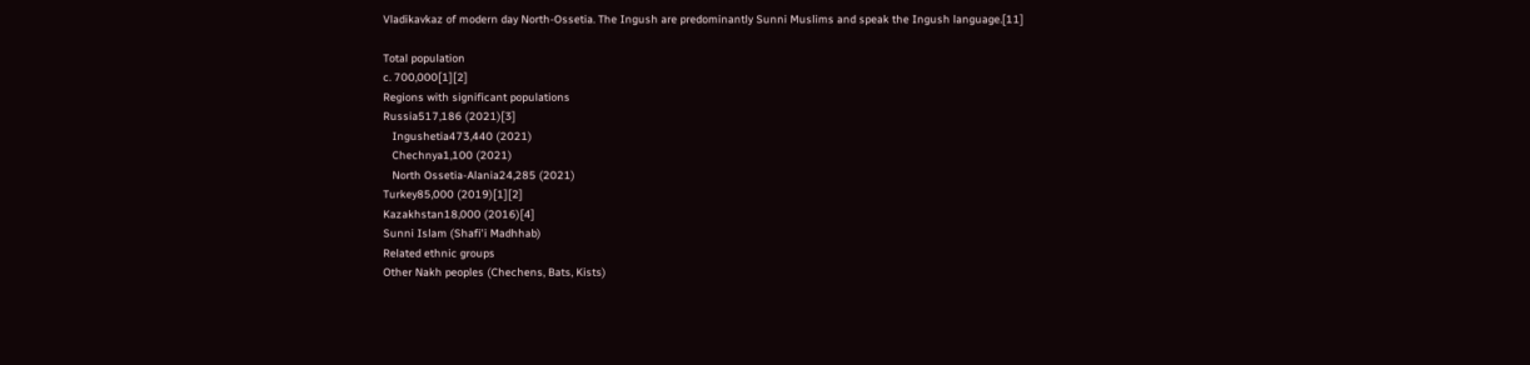Vladikavkaz of modern day North-Ossetia. The Ingush are predominantly Sunni Muslims and speak the Ingush language.[11]

Total population
c. 700,000[1][2]
Regions with significant populations
Russia517,186 (2021)[3]
   Ingushetia473,440 (2021)
   Chechnya1,100 (2021)
   North Ossetia-Alania24,285 (2021)
Turkey85,000 (2019)[1][2]
Kazakhstan18,000 (2016)[4]
Sunni Islam (Shafi'i Madhhab)
Related ethnic groups
Other Nakh peoples (Chechens, Bats, Kists)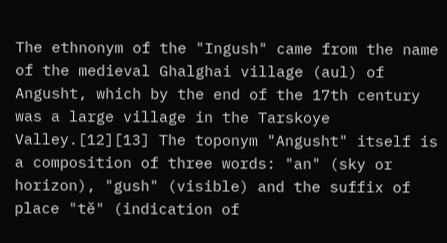The ethnonym of the "Ingush" came from the name of the medieval Ghalghai village (aul) of Angusht, which by the end of the 17th century was a large village in the Tarskoye Valley.[12][13] The toponym "Angusht" itself is a composition of three words: "an" (sky or horizon), "gush" (visible) and the suffix of place "tĕ" (indication of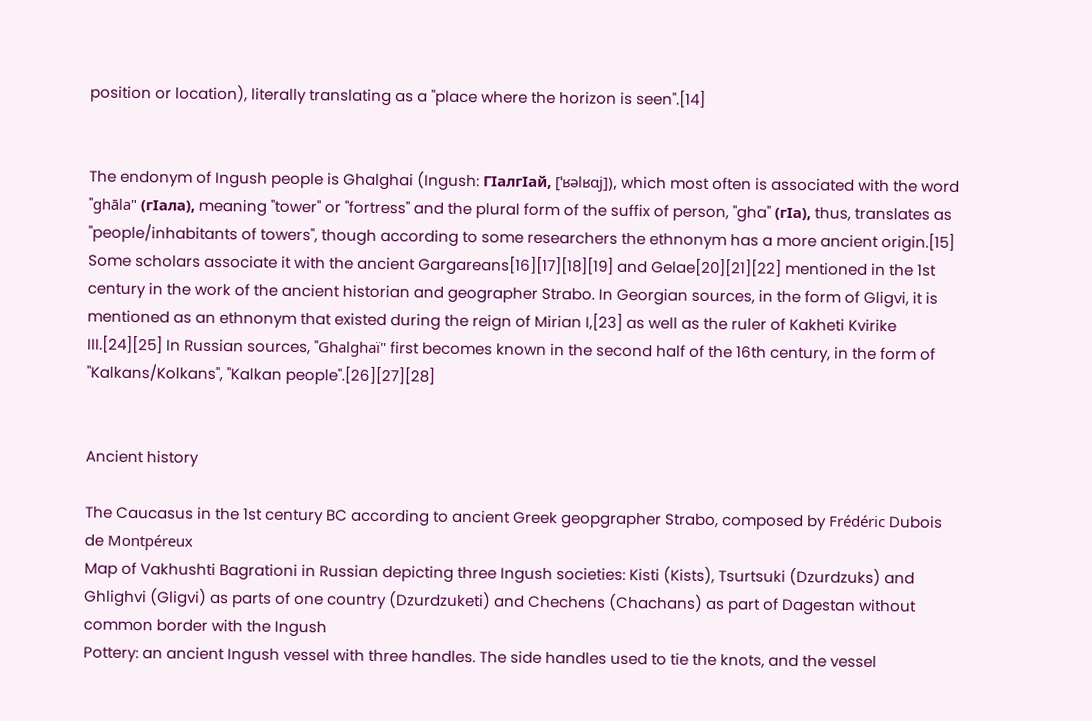position or location), literally translating as a "place where the horizon is seen".[14]


The endonym of Ingush people is Ghalghai (Ingush: ГIалгIай, [ˈʁəlʁɑj]), which most often is associated with the word "ghāla" (гIала), meaning "tower" or "fortress" and the plural form of the suffix of person, "gha" (гIа), thus, translates as "people/inhabitants of towers", though according to some researchers the ethnonym has a more ancient origin.[15] Some scholars associate it with the ancient Gargareans[16][17][18][19] and Gelae[20][21][22] mentioned in the 1st century in the work of the ancient historian and geographer Strabo. In Georgian sources, in the form of Gligvi, it is mentioned as an ethnonym that existed during the reign of Mirian I,[23] as well as the ruler of Kakheti Kvirike III.[24][25] In Russian sources, "Ghalghaï" first becomes known in the second half of the 16th century, in the form of "Kalkans/Kolkans", "Kalkan people".[26][27][28]


Ancient history

The Caucasus in the 1st century BC according to ancient Greek geopgrapher Strabo, composed by Frédéric Dubois de Montpéreux
Map of Vakhushti Bagrationi in Russian depicting three Ingush societies: Kisti (Kists), Tsurtsuki (Dzurdzuks) and Ghlighvi (Gligvi) as parts of one country (Dzurdzuketi) and Chechens (Chachans) as part of Dagestan without common border with the Ingush
Pottery: an ancient Ingush vessel with three handles. The side handles used to tie the knots, and the vessel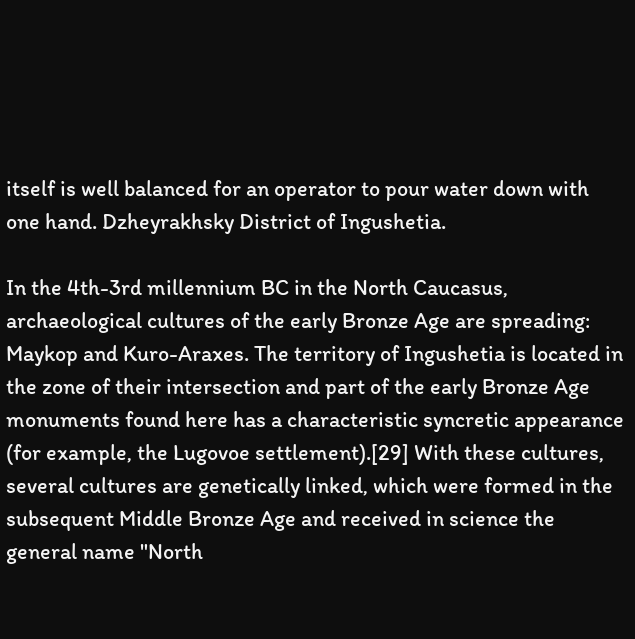itself is well balanced for an operator to pour water down with one hand. Dzheyrakhsky District of Ingushetia.

In the 4th-3rd millennium BC in the North Caucasus, archaeological cultures of the early Bronze Age are spreading: Maykop and Kuro-Araxes. The territory of Ingushetia is located in the zone of their intersection and part of the early Bronze Age monuments found here has a characteristic syncretic appearance (for example, the Lugovoe settlement).[29] With these cultures, several cultures are genetically linked, which were formed in the subsequent Middle Bronze Age and received in science the general name "North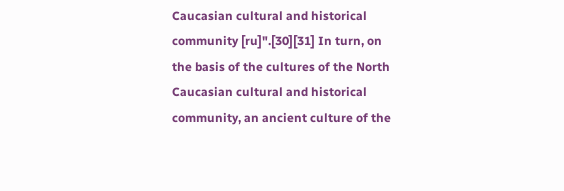Caucasian cultural and historical community [ru]".[30][31] In turn, on the basis of the cultures of the North Caucasian cultural and historical community, an ancient culture of the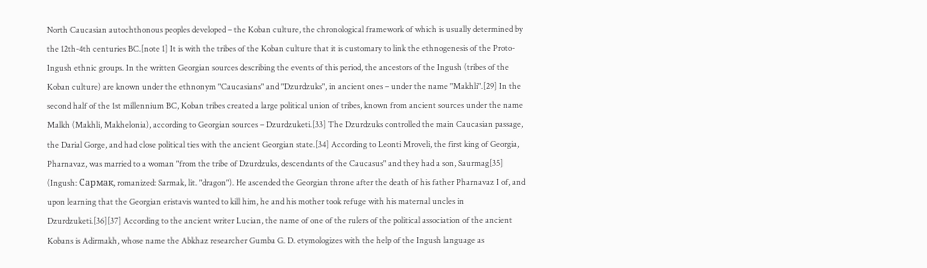North Caucasian autochthonous peoples developed – the Koban culture, the chronological framework of which is usually determined by the 12th-4th centuries BC.[note 1] It is with the tribes of the Koban culture that it is customary to link the ethnogenesis of the Proto-Ingush ethnic groups. In the written Georgian sources describing the events of this period, the ancestors of the Ingush (tribes of the Koban culture) are known under the ethnonym "Caucasians" and "Dzurdzuks", in ancient ones – under the name "Makhli".[29] In the second half of the 1st millennium BC, Koban tribes created a large political union of tribes, known from ancient sources under the name Malkh (Makhli, Makhelonia), according to Georgian sources – Dzurdzuketi.[33] The Dzurdzuks controlled the main Caucasian passage, the Darial Gorge, and had close political ties with the ancient Georgian state.[34] According to Leonti Mroveli, the first king of Georgia, Pharnavaz, was married to a woman "from the tribe of Dzurdzuks, descendants of the Caucasus" and they had a son, Saurmag[35] (Ingush: Сармак, romanized: Sarmak, lit. "dragon"). He ascended the Georgian throne after the death of his father Pharnavaz I of, and upon learning that the Georgian eristavis wanted to kill him, he and his mother took refuge with his maternal uncles in Dzurdzuketi.[36][37] According to the ancient writer Lucian, the name of one of the rulers of the political association of the ancient Kobans is Adirmakh, whose name the Abkhaz researcher Gumba G. D. etymologizes with the help of the Ingush language as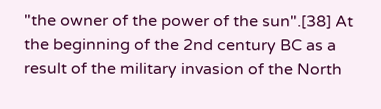"the owner of the power of the sun".[38] At the beginning of the 2nd century BC as a result of the military invasion of the North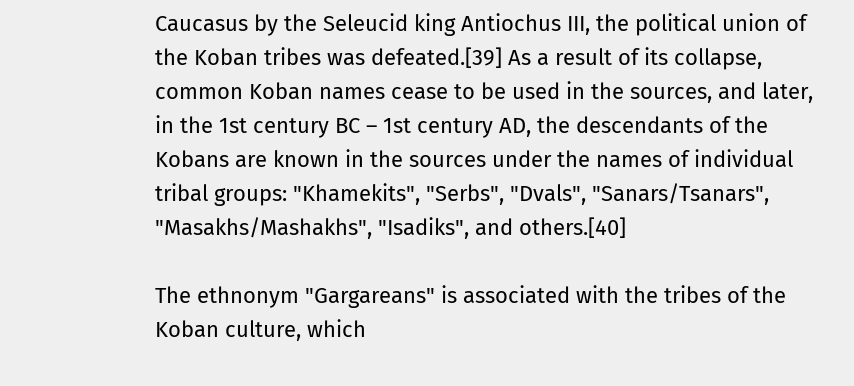Caucasus by the Seleucid king Antiochus III, the political union of the Koban tribes was defeated.[39] As a result of its collapse, common Koban names cease to be used in the sources, and later, in the 1st century BC – 1st century AD, the descendants of the Kobans are known in the sources under the names of individual tribal groups: "Khamekits", "Serbs", "Dvals", "Sanars/Tsanars", "Masakhs/Mashakhs", "Isadiks", and others.[40]

The ethnonym "Gargareans" is associated with the tribes of the Koban culture, which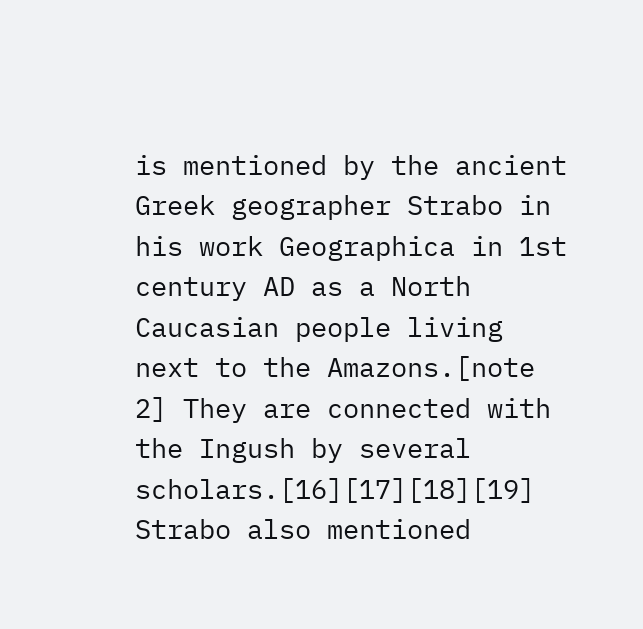is mentioned by the ancient Greek geographer Strabo in his work Geographica in 1st century AD as a North Caucasian people living next to the Amazons.[note 2] They are connected with the Ingush by several scholars.[16][17][18][19] Strabo also mentioned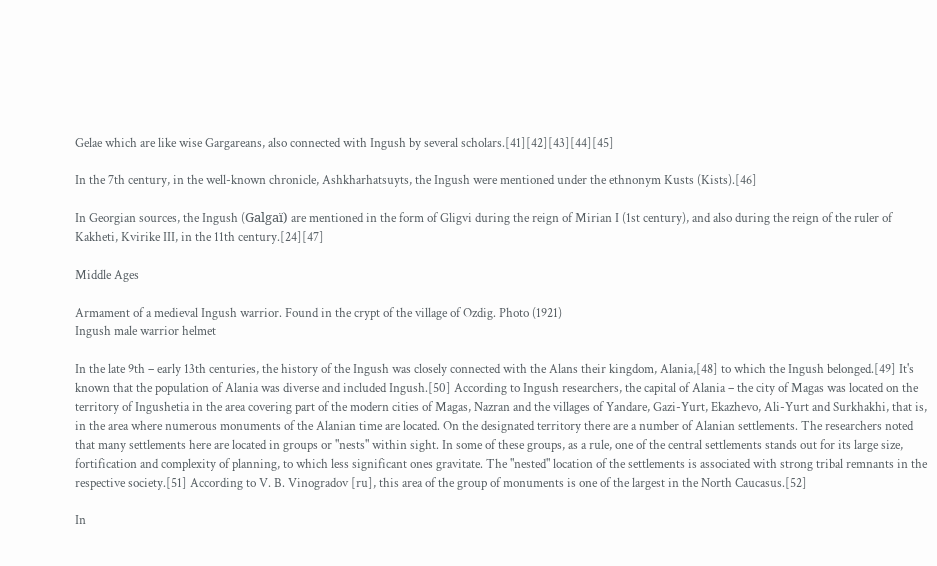Gelae which are like wise Gargareans, also connected with Ingush by several scholars.[41][42][43][44][45]

In the 7th century, in the well-known chronicle, Ashkharhatsuyts, the Ingush were mentioned under the ethnonym Kusts (Kists).[46]

In Georgian sources, the Ingush (Galgaï) are mentioned in the form of Gligvi during the reign of Mirian I (1st century), and also during the reign of the ruler of Kakheti, Kvirike III, in the 11th century.[24][47]

Middle Ages

Armament of a medieval Ingush warrior. Found in the crypt of the village of Ozdig. Photo (1921)
Ingush male warrior helmet

In the late 9th – early 13th centuries, the history of the Ingush was closely connected with the Alans their kingdom, Alania,[48] to which the Ingush belonged.[49] It's known that the population of Alania was diverse and included Ingush.[50] According to Ingush researchers, the capital of Alania – the city of Magas was located on the territory of Ingushetia in the area covering part of the modern cities of Magas, Nazran and the villages of Yandare, Gazi-Yurt, Ekazhevo, Ali-Yurt and Surkhakhi, that is, in the area where numerous monuments of the Alanian time are located. On the designated territory there are a number of Alanian settlements. The researchers noted that many settlements here are located in groups or "nests" within sight. In some of these groups, as a rule, one of the central settlements stands out for its large size, fortification and complexity of planning, to which less significant ones gravitate. The "nested" location of the settlements is associated with strong tribal remnants in the respective society.[51] According to V. B. Vinogradov [ru], this area of the group of monuments is one of the largest in the North Caucasus.[52]

In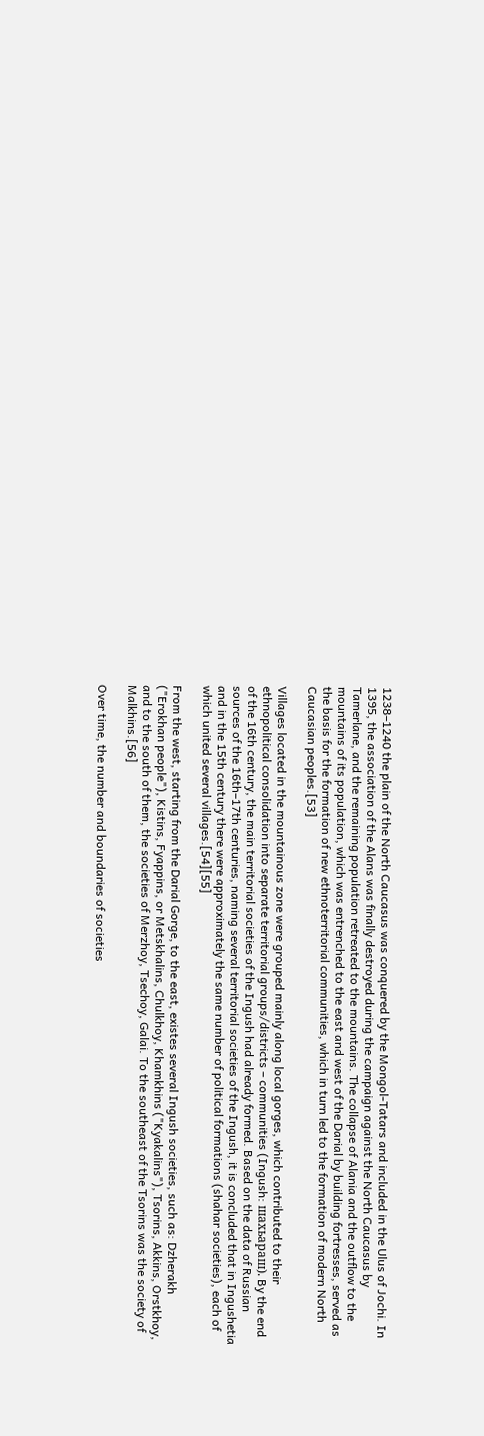1238–1240 the plain of the North Caucasus was conquered by the Mongol-Tatars and included in the Ulus of Jochi. In 1395, the association of the Alans was finally destroyed during the campaign against the North Caucasus by Tamerlane, and the remaining population retreated to the mountains. The collapse of Alania and the outflow to the mountains of its population, which was entrenched to the east and west of the Darial by building fortresses, served as the basis for the formation of new ethnoterritorial communities, which in turn led to the formation of modern North Caucasian peoples.[53]

Villages located in the mountainous zone were grouped mainly along local gorges, which contributed to their ethnopolitical consolidation into separate territorial groups/districts – communities (Ingush: шахьараш). By the end of the 16th century, the main territorial societies of the Ingush had already formed. Based on the data of Russian sources of the 16th–17th centuries, naming several territorial societies of the Ingush, it is concluded that in Ingushetia and in the 15th century there were approximately the same number of political formations (shahar societies), each of which united several villages.[54][55]

From the west, starting from the Darial Gorge, to the east, existes several Ingush societies, such as: Dzherakh ("Erokhan people"), Kistins, Fyappins, or Metskhalins, Chulkhoy, Khamkhins ("Kyakalins"), Tsorins, Akkins, Orstkhoy, and to the south of them, the societies of Merzhoy, Tsechoy, Galai. To the southeast of the Tsorins was the society of Malkhins.[56]

Over time, the number and boundaries of societies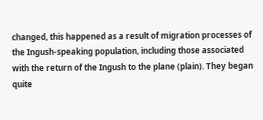changed, this happened as a result of migration processes of the Ingush-speaking population, including those associated with the return of the Ingush to the plane (plain). They began quite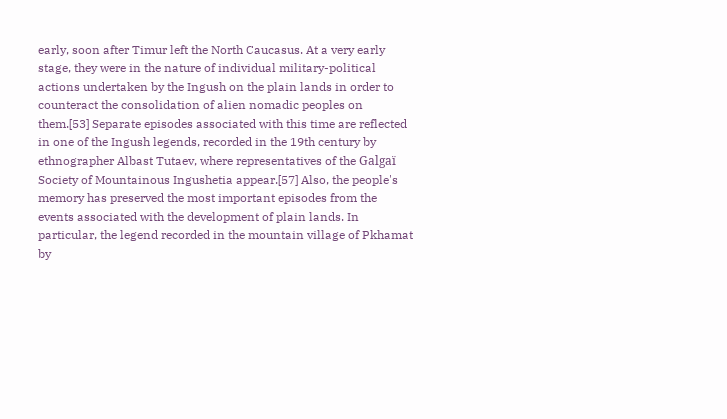early, soon after Timur left the North Caucasus. At a very early stage, they were in the nature of individual military-political actions undertaken by the Ingush on the plain lands in order to counteract the consolidation of alien nomadic peoples on them.[53] Separate episodes associated with this time are reflected in one of the Ingush legends, recorded in the 19th century by ethnographer Albast Tutaev, where representatives of the Galgaï Society of Mountainous Ingushetia appear.[57] Also, the people's memory has preserved the most important episodes from the events associated with the development of plain lands. In particular, the legend recorded in the mountain village of Pkhamat by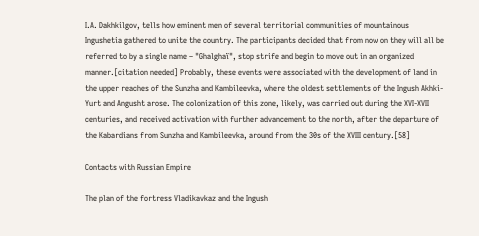I.A. Dakhkilgov, tells how eminent men of several territorial communities of mountainous Ingushetia gathered to unite the country. The participants decided that from now on they will all be referred to by a single name – "Ghalghaï", stop strife and begin to move out in an organized manner.[citation needed] Probably, these events were associated with the development of land in the upper reaches of the Sunzha and Kambileevka, where the oldest settlements of the Ingush Akhki-Yurt and Angusht arose. The colonization of this zone, likely, was carried out during the XVI-XVII centuries, and received activation with further advancement to the north, after the departure of the Kabardians from Sunzha and Kambileevka, around from the 30s of the XVIII century.[58]

Contacts with Russian Empire

The plan of the fortress Vladikavkaz and the Ingush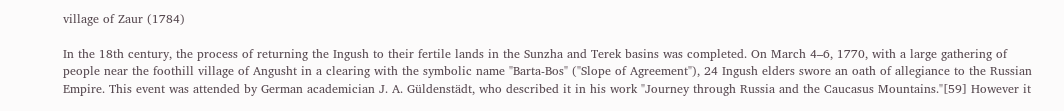village of Zaur (1784)

In the 18th century, the process of returning the Ingush to their fertile lands in the Sunzha and Terek basins was completed. On March 4–6, 1770, with a large gathering of people near the foothill village of Angusht in a clearing with the symbolic name "Barta-Bos" ("Slope of Agreement"), 24 Ingush elders swore an oath of allegiance to the Russian Empire. This event was attended by German academician J. A. Güldenstädt, who described it in his work "Journey through Russia and the Caucasus Mountains."[59] However it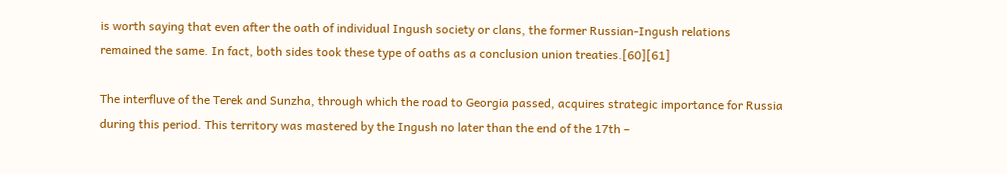is worth saying that even after the oath of individual Ingush society or clans, the former Russian-Ingush relations remained the same. In fact, both sides took these type of oaths as a conclusion union treaties.[60][61]

The interfluve of the Terek and Sunzha, through which the road to Georgia passed, acquires strategic importance for Russia during this period. This territory was mastered by the Ingush no later than the end of the 17th –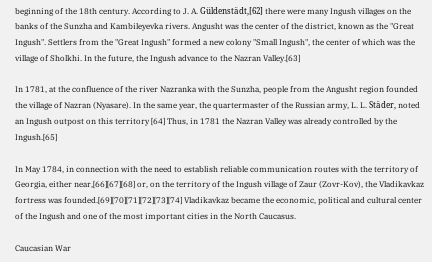beginning of the 18th century. According to J. A. Güldenstädt,[62] there were many Ingush villages on the banks of the Sunzha and Kambileyevka rivers. Angusht was the center of the district, known as the "Great Ingush". Settlers from the "Great Ingush" formed a new colony "Small Ingush", the center of which was the village of Sholkhi. In the future, the Ingush advance to the Nazran Valley.[63]

In 1781, at the confluence of the river Nazranka with the Sunzha, people from the Angusht region founded the village of Nazran (Nyasare). In the same year, the quartermaster of the Russian army, L. L. Städer, noted an Ingush outpost on this territory [64] Thus, in 1781 the Nazran Valley was already controlled by the Ingush.[65]

In May 1784, in connection with the need to establish reliable communication routes with the territory of Georgia, either near,[66][67][68] or, on the territory of the Ingush village of Zaur (Zovr-Kov), the Vladikavkaz fortress was founded.[69][70][71][72][73][74] Vladikavkaz became the economic, political and cultural center of the Ingush and one of the most important cities in the North Caucasus.

Caucasian War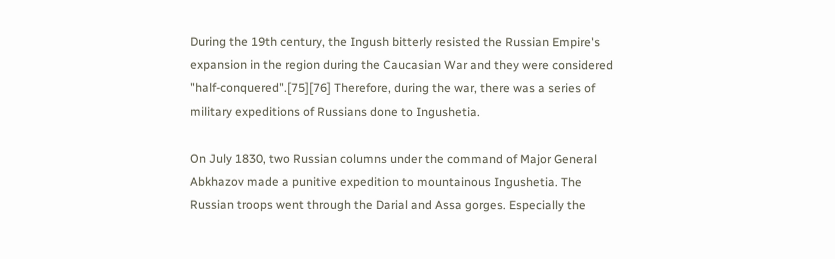During the 19th century, the Ingush bitterly resisted the Russian Empire's expansion in the region during the Caucasian War and they were considered "half-conquered".[75][76] Therefore, during the war, there was a series of military expeditions of Russians done to Ingushetia.

On July 1830, two Russian columns under the command of Major General Abkhazov made a punitive expedition to mountainous Ingushetia. The Russian troops went through the Darial and Assa gorges. Especially the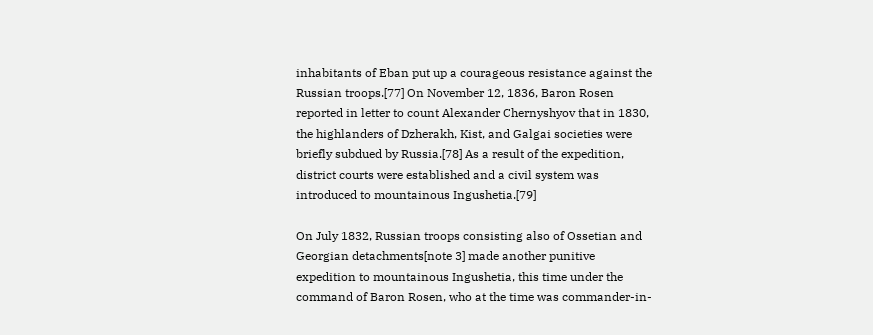inhabitants of Eban put up a courageous resistance against the Russian troops.[77] On November 12, 1836, Baron Rosen reported in letter to count Alexander Chernyshyov that in 1830, the highlanders of Dzherakh, Kist, and Galgai societies were briefly subdued by Russia.[78] As a result of the expedition, district courts were established and a civil system was introduced to mountainous Ingushetia.[79]

On July 1832, Russian troops consisting also of Ossetian and Georgian detachments[note 3] made another punitive expedition to mountainous Ingushetia, this time under the command of Baron Rosen, who at the time was commander-in-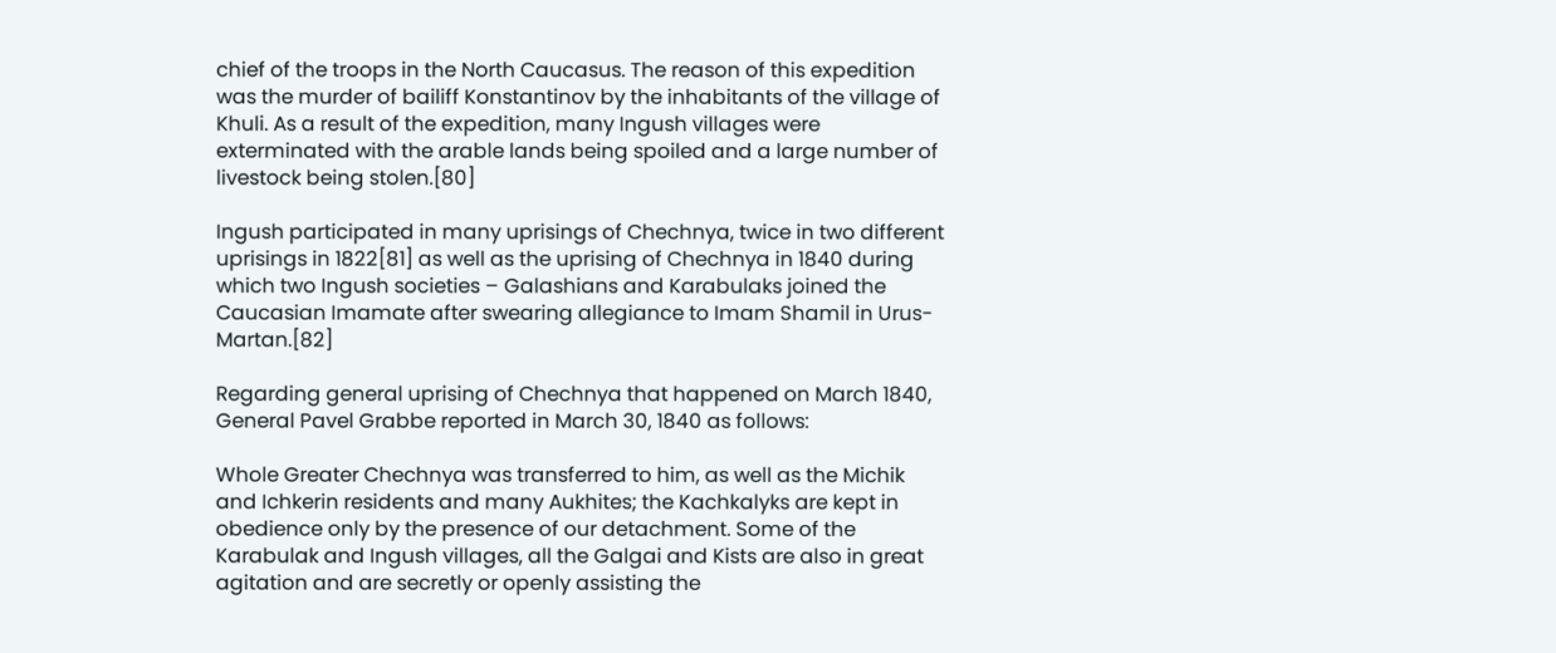chief of the troops in the North Caucasus. The reason of this expedition was the murder of bailiff Konstantinov by the inhabitants of the village of Khuli. As a result of the expedition, many Ingush villages were exterminated with the arable lands being spoiled and a large number of livestock being stolen.[80]

Ingush participated in many uprisings of Chechnya, twice in two different uprisings in 1822[81] as well as the uprising of Chechnya in 1840 during which two Ingush societies – Galashians and Karabulaks joined the Caucasian Imamate after swearing allegiance to Imam Shamil in Urus-Martan.[82]

Regarding general uprising of Chechnya that happened on March 1840, General Pavel Grabbe reported in March 30, 1840 as follows:

Whole Greater Chechnya was transferred to him, as well as the Michik and Ichkerin residents and many Aukhites; the Kachkalyks are kept in obedience only by the presence of our detachment. Some of the Karabulak and Ingush villages, all the Galgai and Kists are also in great agitation and are secretly or openly assisting the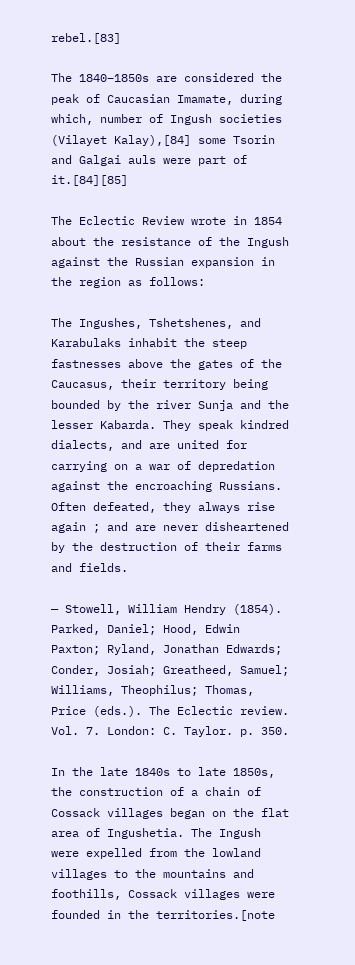rebel.[83]

The 1840–1850s are considered the peak of Caucasian Imamate, during which, number of Ingush societies (Vilayet Kalay),[84] some Tsorin and Galgai auls were part of it.[84][85]

The Eclectic Review wrote in 1854 about the resistance of the Ingush against the Russian expansion in the region as follows:

The Ingushes, Tshetshenes, and Karabulaks inhabit the steep fastnesses above the gates of the Caucasus, their territory being bounded by the river Sunja and the lesser Kabarda. They speak kindred dialects, and are united for carrying on a war of depredation against the encroaching Russians. Often defeated, they always rise again ; and are never disheartened by the destruction of their farms and fields.

— Stowell, William Hendry (1854). Parked, Daniel; Hood, Edwin Paxton; Ryland, Jonathan Edwards; Conder, Josiah; Greatheed, Samuel; Williams, Theophilus; Thomas, Price (eds.). The Eclectic review. Vol. 7. London: C. Taylor. p. 350.

In the late 1840s to late 1850s, the construction of a chain of Cossack villages began on the flat area of Ingushetia. The Ingush were expelled from the lowland villages to the mountains and foothills, Cossack villages were founded in the territories.[note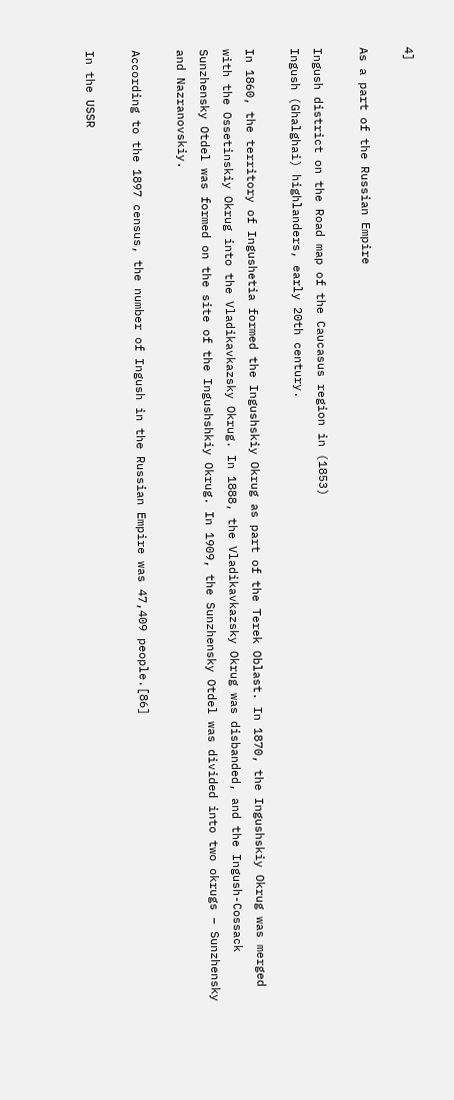4]

As a part of the Russian Empire

Ingush district on the Road map of the Caucasus region in (1853)
Ingush (Ghalghai) highlanders, early 20th century.

In 1860, the territory of Ingushetia formed the Ingushskiy Okrug as part of the Terek Oblast. In 1870, the Ingushskiy Okrug was merged with the Ossetinskiy Okrug into the Vladikavkazsky Okrug. In 1888, the Vladikavkazsky Okrug was disbanded, and the Ingush-Cossack Sunzhensky Otdel was formed on the site of the Ingushshkiy Okrug. In 1909, the Sunzhensky Otdel was divided into two okrugs – Sunzhensky and Nazranovskiy.

According to the 1897 census, the number of Ingush in the Russian Empire was 47,409 people.[86]

In the USSR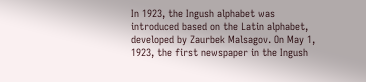In 1923, the Ingush alphabet was introduced based on the Latin alphabet, developed by Zaurbek Malsagov. On May 1, 1923, the first newspaper in the Ingush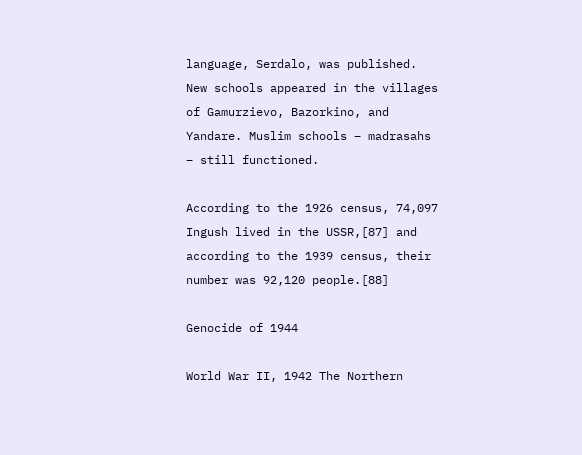language, Serdalo, was published. New schools appeared in the villages of Gamurzievo, Bazorkino, and Yandare. Muslim schools – madrasahs – still functioned.

According to the 1926 census, 74,097 Ingush lived in the USSR,[87] and according to the 1939 census, their number was 92,120 people.[88]

Genocide of 1944

World War II, 1942 The Northern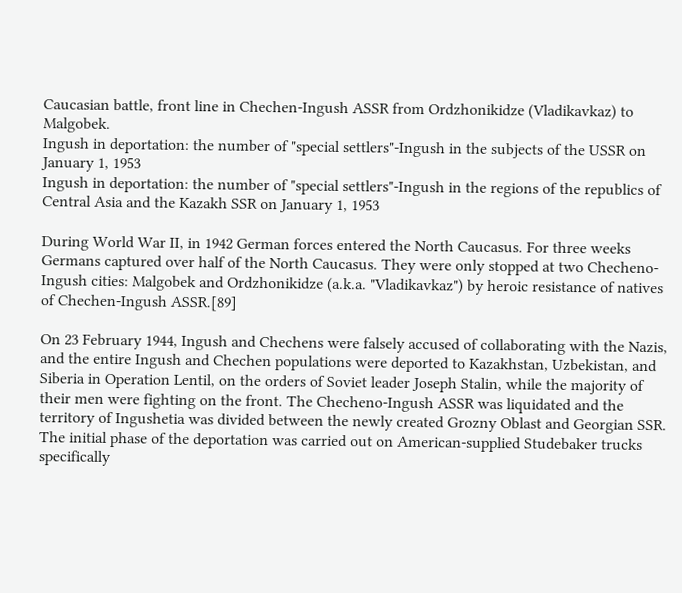Caucasian battle, front line in Chechen-Ingush ASSR from Ordzhonikidze (Vladikavkaz) to Malgobek.
Ingush in deportation: the number of "special settlers"-Ingush in the subjects of the USSR on January 1, 1953
Ingush in deportation: the number of "special settlers"-Ingush in the regions of the republics of Central Asia and the Kazakh SSR on January 1, 1953

During World War II, in 1942 German forces entered the North Caucasus. For three weeks Germans captured over half of the North Caucasus. They were only stopped at two Checheno-Ingush cities: Malgobek and Ordzhonikidze (a.k.a. "Vladikavkaz") by heroic resistance of natives of Chechen-Ingush ASSR.[89]

On 23 February 1944, Ingush and Chechens were falsely accused of collaborating with the Nazis, and the entire Ingush and Chechen populations were deported to Kazakhstan, Uzbekistan, and Siberia in Operation Lentil, on the orders of Soviet leader Joseph Stalin, while the majority of their men were fighting on the front. The Checheno-Ingush ASSR was liquidated and the territory of Ingushetia was divided between the newly created Grozny Oblast and Georgian SSR. The initial phase of the deportation was carried out on American-supplied Studebaker trucks specifically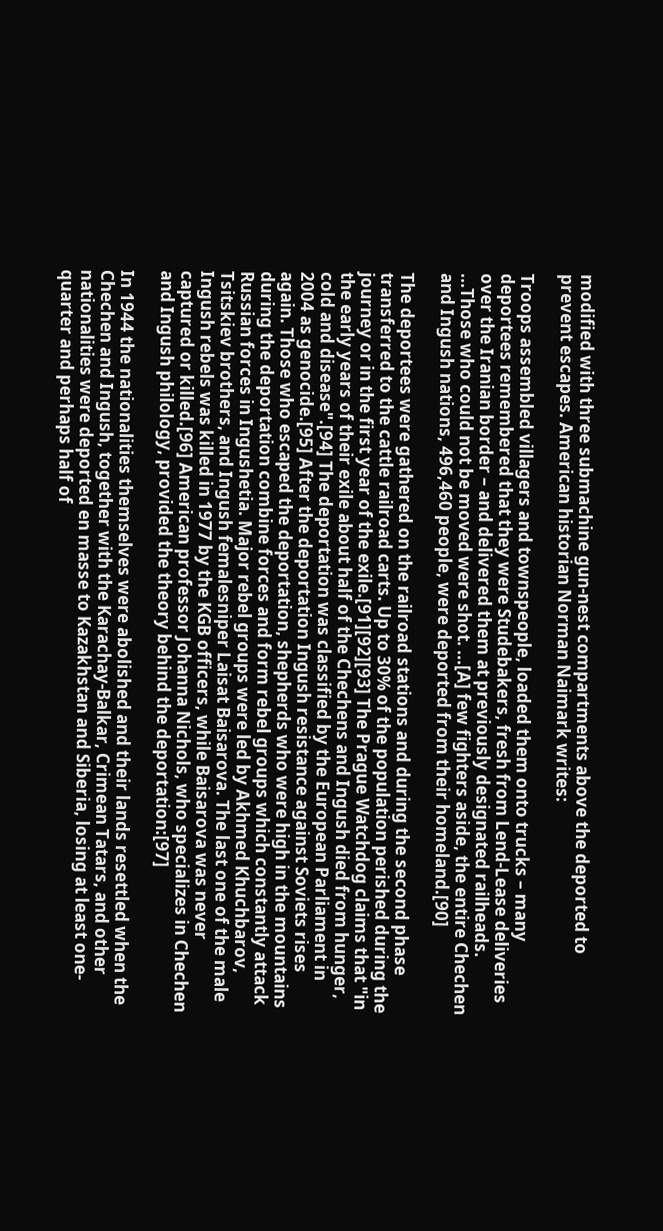modified with three submachine gun-nest compartments above the deported to prevent escapes. American historian Norman Naimark writes:

Troops assembled villagers and townspeople, loaded them onto trucks – many deportees remembered that they were Studebakers, fresh from Lend-Lease deliveries over the Iranian border – and delivered them at previously designated railheads. ...Those who could not be moved were shot. ...[A] few fighters aside, the entire Chechen and Ingush nations, 496,460 people, were deported from their homeland.[90]

The deportees were gathered on the railroad stations and during the second phase transferred to the cattle railroad carts. Up to 30% of the population perished during the journey or in the first year of the exile.[91][92][93] The Prague Watchdog claims that "in the early years of their exile about half of the Chechens and Ingush died from hunger, cold and disease".[94] The deportation was classified by the European Parliament in 2004 as genocide.[95] After the deportation Ingush resistance against Soviets rises again. Those who escaped the deportation, shepherds who were high in the mountains during the deportation combine forces and form rebel groups which constantly attack Russian forces in Ingushetia. Major rebel groups were led by Akhmed Khuchbarov, Tsitskiev brothers, and Ingush femalesniper Laisat Baisarova. The last one of the male Ingush rebels was killed in 1977 by the KGB officers, while Baisarova was never captured or killed.[96] American professor Johanna Nichols, who specializes in Chechen and Ingush philology, provided the theory behind the deportation:[97]

In 1944 the nationalities themselves were abolished and their lands resettled when the Chechen and Ingush, together with the Karachay-Balkar, Crimean Tatars, and other nationalities were deported en masse to Kazakhstan and Siberia, losing at least one-quarter and perhaps half of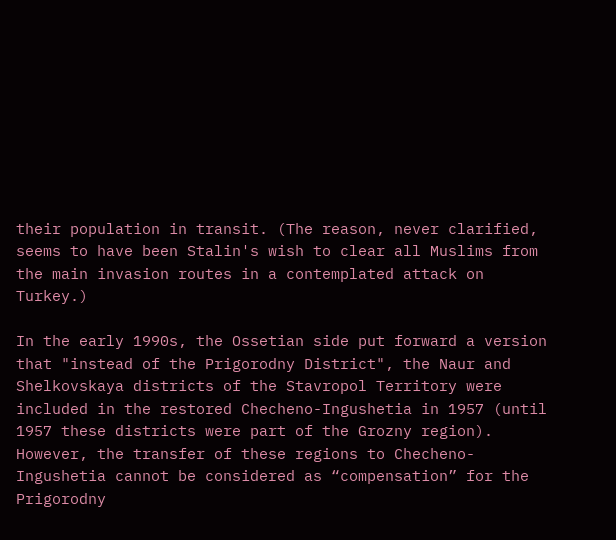their population in transit. (The reason, never clarified, seems to have been Stalin's wish to clear all Muslims from the main invasion routes in a contemplated attack on Turkey.)

In the early 1990s, the Ossetian side put forward a version that "instead of the Prigorodny District", the Naur and Shelkovskaya districts of the Stavropol Territory were included in the restored Checheno-Ingushetia in 1957 (until 1957 these districts were part of the Grozny region). However, the transfer of these regions to Checheno-Ingushetia cannot be considered as “compensation” for the Prigorodny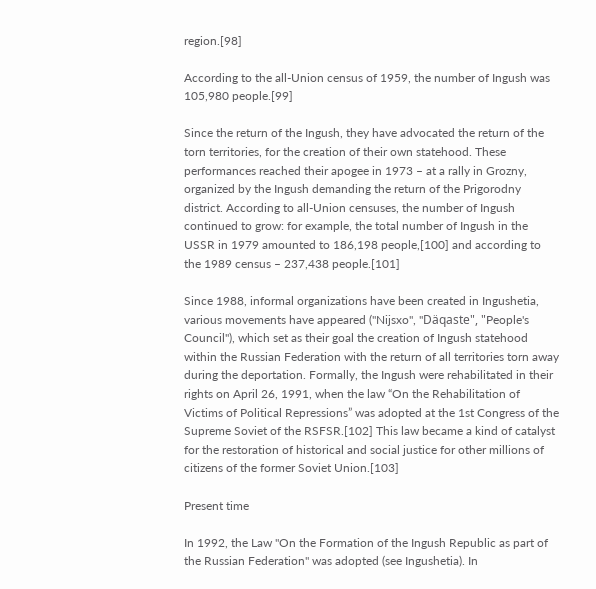region.[98]

According to the all-Union census of 1959, the number of Ingush was 105,980 people.[99]

Since the return of the Ingush, they have advocated the return of the torn territories, for the creation of their own statehood. These performances reached their apogee in 1973 – at a rally in Grozny, organized by the Ingush demanding the return of the Prigorodny district. According to all-Union censuses, the number of Ingush continued to grow: for example, the total number of Ingush in the USSR in 1979 amounted to 186,198 people,[100] and according to the 1989 census – 237,438 people.[101]

Since 1988, informal organizations have been created in Ingushetia, various movements have appeared ("Nijsxo", "Däqaste", "People's Council"), which set as their goal the creation of Ingush statehood within the Russian Federation with the return of all territories torn away during the deportation. Formally, the Ingush were rehabilitated in their rights on April 26, 1991, when the law “On the Rehabilitation of Victims of Political Repressions” was adopted at the 1st Congress of the Supreme Soviet of the RSFSR.[102] This law became a kind of catalyst for the restoration of historical and social justice for other millions of citizens of the former Soviet Union.[103]

Present time

In 1992, the Law "On the Formation of the Ingush Republic as part of the Russian Federation" was adopted (see Ingushetia). In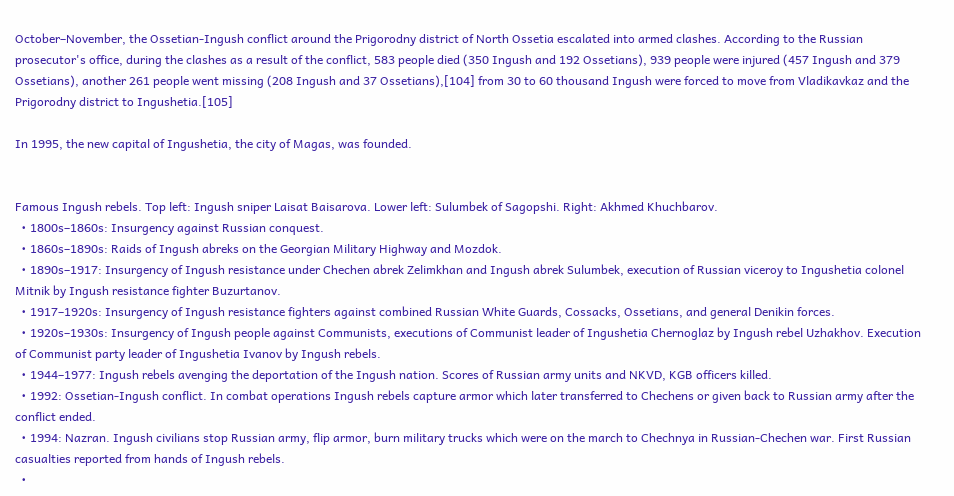October–November, the Ossetian-Ingush conflict around the Prigorodny district of North Ossetia escalated into armed clashes. According to the Russian prosecutor's office, during the clashes as a result of the conflict, 583 people died (350 Ingush and 192 Ossetians), 939 people were injured (457 Ingush and 379 Ossetians), another 261 people went missing (208 Ingush and 37 Ossetians),[104] from 30 to 60 thousand Ingush were forced to move from Vladikavkaz and the Prigorodny district to Ingushetia.[105]

In 1995, the new capital of Ingushetia, the city of Magas, was founded.


Famous Ingush rebels. Top left: Ingush sniper Laisat Baisarova. Lower left: Sulumbek of Sagopshi. Right: Akhmed Khuchbarov.
  • 1800s–1860s: Insurgency against Russian conquest.
  • 1860s–1890s: Raids of Ingush abreks on the Georgian Military Highway and Mozdok.
  • 1890s–1917: Insurgency of Ingush resistance under Chechen abrek Zelimkhan and Ingush abrek Sulumbek, execution of Russian viceroy to Ingushetia colonel Mitnik by Ingush resistance fighter Buzurtanov.
  • 1917–1920s: Insurgency of Ingush resistance fighters against combined Russian White Guards, Cossacks, Ossetians, and general Denikin forces.
  • 1920s–1930s: Insurgency of Ingush people against Communists, executions of Communist leader of Ingushetia Chernoglaz by Ingush rebel Uzhakhov. Execution of Communist party leader of Ingushetia Ivanov by Ingush rebels.
  • 1944–1977: Ingush rebels avenging the deportation of the Ingush nation. Scores of Russian army units and NKVD, KGB officers killed.
  • 1992: Ossetian-Ingush conflict. In combat operations Ingush rebels capture armor which later transferred to Chechens or given back to Russian army after the conflict ended.
  • 1994: Nazran. Ingush civilians stop Russian army, flip armor, burn military trucks which were on the march to Chechnya in Russian-Chechen war. First Russian casualties reported from hands of Ingush rebels.
  •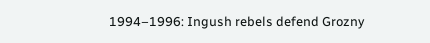1994–1996: Ingush rebels defend Grozny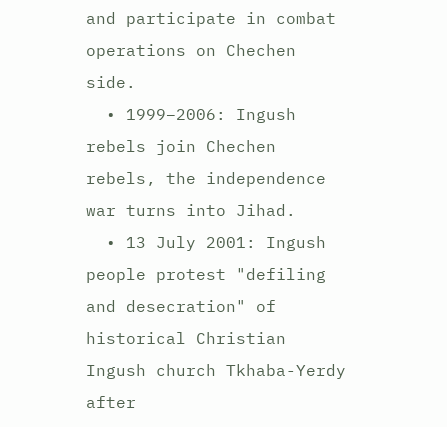and participate in combat operations on Chechen side.
  • 1999–2006: Ingush rebels join Chechen rebels, the independence war turns into Jihad.
  • 13 July 2001: Ingush people protest "defiling and desecration" of historical Christian Ingush church Tkhaba-Yerdy after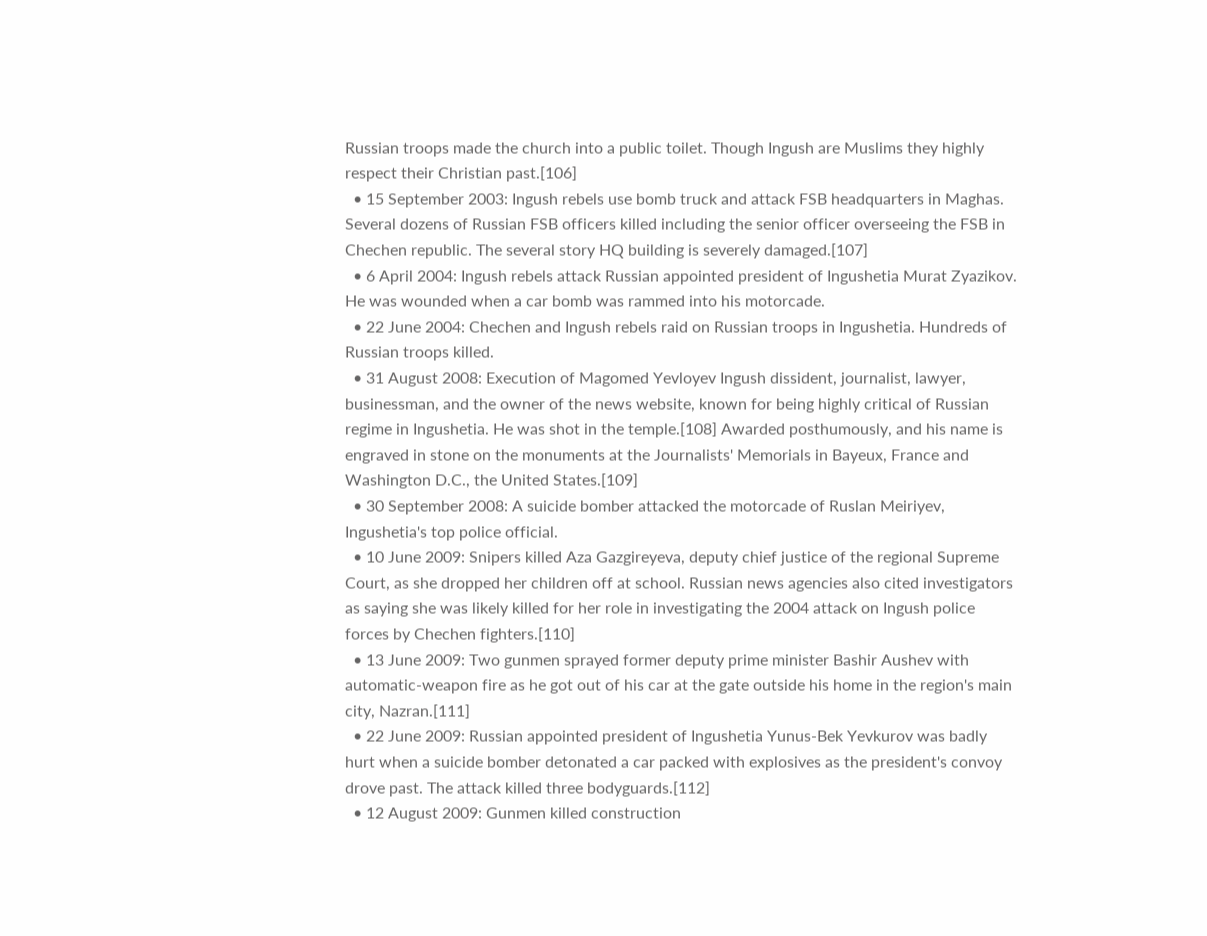Russian troops made the church into a public toilet. Though Ingush are Muslims they highly respect their Christian past.[106]
  • 15 September 2003: Ingush rebels use bomb truck and attack FSB headquarters in Maghas. Several dozens of Russian FSB officers killed including the senior officer overseeing the FSB in Chechen republic. The several story HQ building is severely damaged.[107]
  • 6 April 2004: Ingush rebels attack Russian appointed president of Ingushetia Murat Zyazikov. He was wounded when a car bomb was rammed into his motorcade.
  • 22 June 2004: Chechen and Ingush rebels raid on Russian troops in Ingushetia. Hundreds of Russian troops killed.
  • 31 August 2008: Execution of Magomed Yevloyev Ingush dissident, journalist, lawyer, businessman, and the owner of the news website, known for being highly critical of Russian regime in Ingushetia. He was shot in the temple.[108] Awarded posthumously, and his name is engraved in stone on the monuments at the Journalists' Memorials in Bayeux, France and Washington D.C., the United States.[109]
  • 30 September 2008: A suicide bomber attacked the motorcade of Ruslan Meiriyev, Ingushetia's top police official.
  • 10 June 2009: Snipers killed Aza Gazgireyeva, deputy chief justice of the regional Supreme Court, as she dropped her children off at school. Russian news agencies also cited investigators as saying she was likely killed for her role in investigating the 2004 attack on Ingush police forces by Chechen fighters.[110]
  • 13 June 2009: Two gunmen sprayed former deputy prime minister Bashir Aushev with automatic-weapon fire as he got out of his car at the gate outside his home in the region's main city, Nazran.[111]
  • 22 June 2009: Russian appointed president of Ingushetia Yunus-Bek Yevkurov was badly hurt when a suicide bomber detonated a car packed with explosives as the president's convoy drove past. The attack killed three bodyguards.[112]
  • 12 August 2009: Gunmen killed construction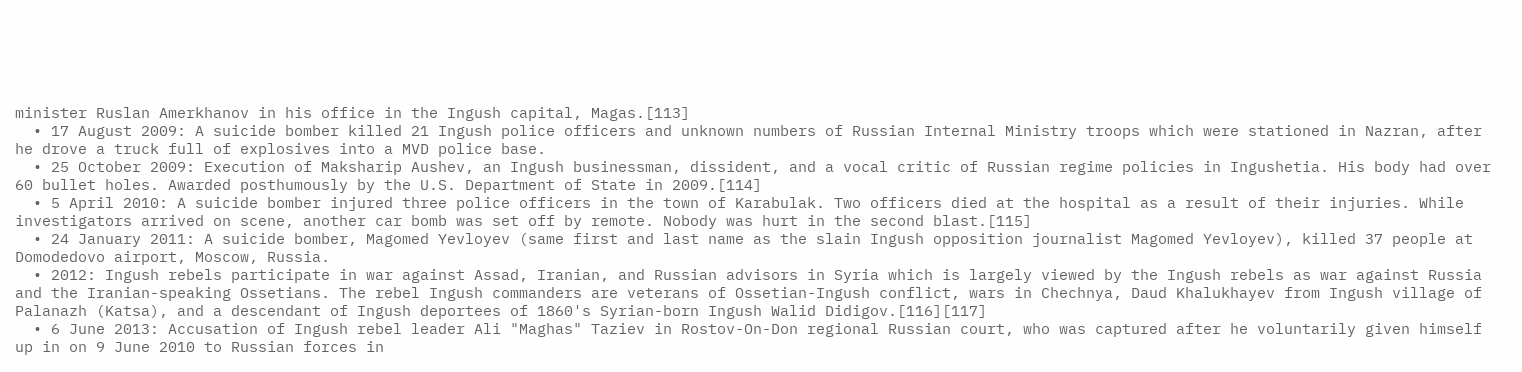minister Ruslan Amerkhanov in his office in the Ingush capital, Magas.[113]
  • 17 August 2009: A suicide bomber killed 21 Ingush police officers and unknown numbers of Russian Internal Ministry troops which were stationed in Nazran, after he drove a truck full of explosives into a MVD police base.
  • 25 October 2009: Execution of Maksharip Aushev, an Ingush businessman, dissident, and a vocal critic of Russian regime policies in Ingushetia. His body had over 60 bullet holes. Awarded posthumously by the U.S. Department of State in 2009.[114]
  • 5 April 2010: A suicide bomber injured three police officers in the town of Karabulak. Two officers died at the hospital as a result of their injuries. While investigators arrived on scene, another car bomb was set off by remote. Nobody was hurt in the second blast.[115]
  • 24 January 2011: A suicide bomber, Magomed Yevloyev (same first and last name as the slain Ingush opposition journalist Magomed Yevloyev), killed 37 people at Domodedovo airport, Moscow, Russia.
  • 2012: Ingush rebels participate in war against Assad, Iranian, and Russian advisors in Syria which is largely viewed by the Ingush rebels as war against Russia and the Iranian-speaking Ossetians. The rebel Ingush commanders are veterans of Ossetian-Ingush conflict, wars in Chechnya, Daud Khalukhayev from Ingush village of Palanazh (Katsa), and a descendant of Ingush deportees of 1860's Syrian-born Ingush Walid Didigov.[116][117]
  • 6 June 2013: Accusation of Ingush rebel leader Ali "Maghas" Taziev in Rostov-On-Don regional Russian court, who was captured after he voluntarily given himself up in on 9 June 2010 to Russian forces in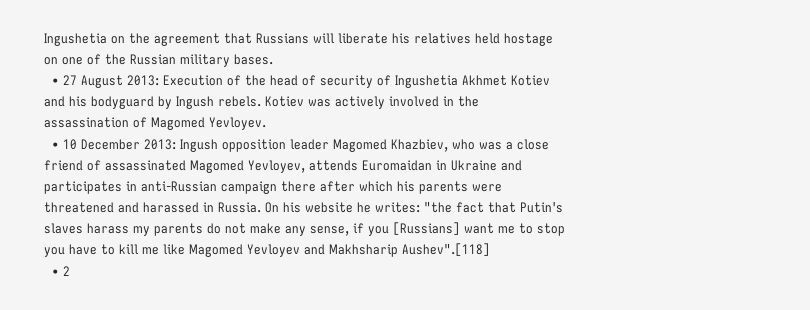Ingushetia on the agreement that Russians will liberate his relatives held hostage on one of the Russian military bases.
  • 27 August 2013: Execution of the head of security of Ingushetia Akhmet Kotiev and his bodyguard by Ingush rebels. Kotiev was actively involved in the assassination of Magomed Yevloyev.
  • 10 December 2013: Ingush opposition leader Magomed Khazbiev, who was a close friend of assassinated Magomed Yevloyev, attends Euromaidan in Ukraine and participates in anti-Russian campaign there after which his parents were threatened and harassed in Russia. On his website he writes: "the fact that Putin's slaves harass my parents do not make any sense, if you [Russians] want me to stop you have to kill me like Magomed Yevloyev and Makhsharip Aushev".[118]
  • 2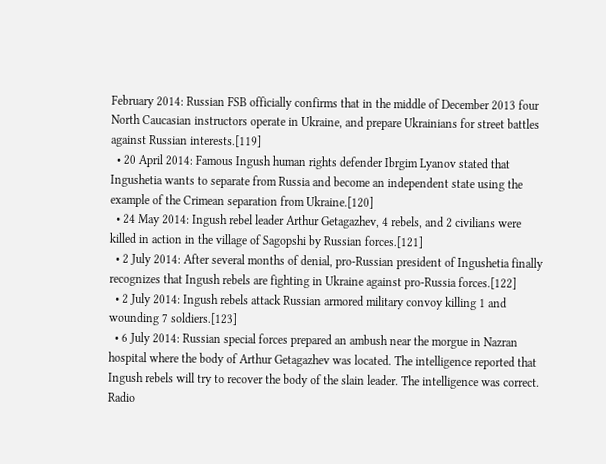February 2014: Russian FSB officially confirms that in the middle of December 2013 four North Caucasian instructors operate in Ukraine, and prepare Ukrainians for street battles against Russian interests.[119]
  • 20 April 2014: Famous Ingush human rights defender Ibrgim Lyanov stated that Ingushetia wants to separate from Russia and become an independent state using the example of the Crimean separation from Ukraine.[120]
  • 24 May 2014: Ingush rebel leader Arthur Getagazhev, 4 rebels, and 2 civilians were killed in action in the village of Sagopshi by Russian forces.[121]
  • 2 July 2014: After several months of denial, pro-Russian president of Ingushetia finally recognizes that Ingush rebels are fighting in Ukraine against pro-Russia forces.[122]
  • 2 July 2014: Ingush rebels attack Russian armored military convoy killing 1 and wounding 7 soldiers.[123]
  • 6 July 2014: Russian special forces prepared an ambush near the morgue in Nazran hospital where the body of Arthur Getagazhev was located. The intelligence reported that Ingush rebels will try to recover the body of the slain leader. The intelligence was correct. Radio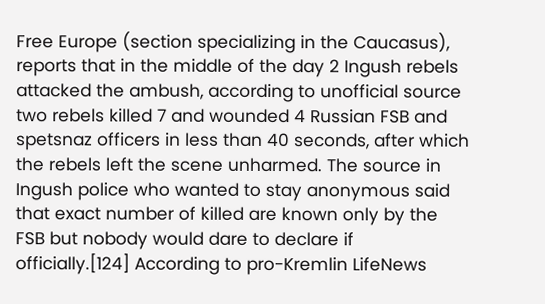Free Europe (section specializing in the Caucasus), reports that in the middle of the day 2 Ingush rebels attacked the ambush, according to unofficial source two rebels killed 7 and wounded 4 Russian FSB and spetsnaz officers in less than 40 seconds, after which the rebels left the scene unharmed. The source in Ingush police who wanted to stay anonymous said that exact number of killed are known only by the FSB but nobody would dare to declare if officially.[124] According to pro-Kremlin LifeNews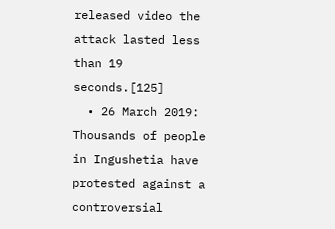released video the attack lasted less than 19 seconds.[125]
  • 26 March 2019: Thousands of people in Ingushetia have protested against a controversial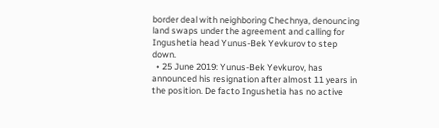border deal with neighboring Chechnya, denouncing land swaps under the agreement and calling for Ingushetia head Yunus-Bek Yevkurov to step down.
  • 25 June 2019: Yunus-Bek Yevkurov, has announced his resignation after almost 11 years in the position. De facto Ingushetia has no active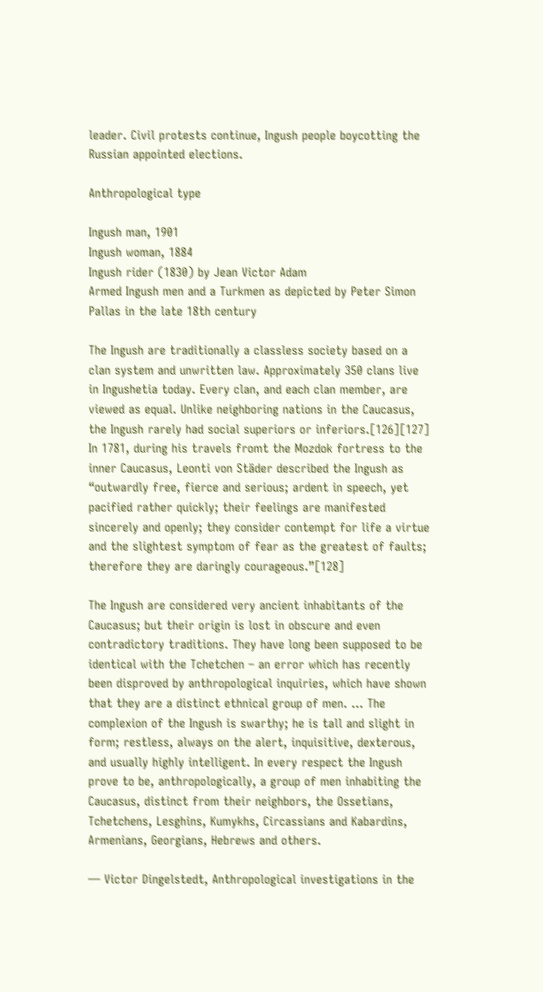leader. Civil protests continue, Ingush people boycotting the Russian appointed elections.

Anthropological type

Ingush man, 1901
Ingush woman, 1884
Ingush rider (1830) by Jean Victor Adam
Armed Ingush men and a Turkmen as depicted by Peter Simon Pallas in the late 18th century

The Ingush are traditionally a classless society based on a clan system and unwritten law. Approximately 350 clans live in Ingushetia today. Every clan, and each clan member, are viewed as equal. Unlike neighboring nations in the Caucasus, the Ingush rarely had social superiors or inferiors.[126][127] In 1781, during his travels fromt the Mozdok fortress to the inner Caucasus, Leonti von Städer described the Ingush as “outwardly free, fierce and serious; ardent in speech, yet pacified rather quickly; their feelings are manifested sincerely and openly; they consider contempt for life a virtue and the slightest symptom of fear as the greatest of faults; therefore they are daringly courageous.”[128]

The Ingush are considered very ancient inhabitants of the Caucasus; but their origin is lost in obscure and even contradictory traditions. They have long been supposed to be identical with the Tchetchen – an error which has recently been disproved by anthropological inquiries, which have shown that they are a distinct ethnical group of men. ... The complexion of the Ingush is swarthy; he is tall and slight in form; restless, always on the alert, inquisitive, dexterous, and usually highly intelligent. In every respect the Ingush prove to be, anthropologically, a group of men inhabiting the Caucasus, distinct from their neighbors, the Ossetians, Tchetchens, Lesghins, Kumykhs, Circassians and Kabardins, Armenians, Georgians, Hebrews and others.

— Victor Dingelstedt, Anthropological investigations in the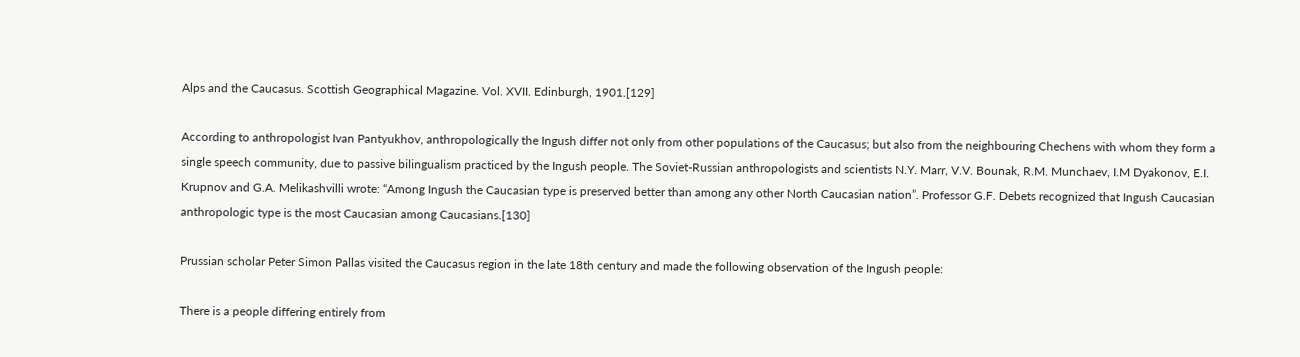Alps and the Caucasus. Scottish Geographical Magazine. Vol. XVII. Edinburgh, 1901.[129]

According to anthropologist Ivan Pantyukhov, anthropologically the Ingush differ not only from other populations of the Caucasus; but also from the neighbouring Chechens with whom they form a single speech community, due to passive bilingualism practiced by the Ingush people. The Soviet-Russian anthropologists and scientists N.Y. Marr, V.V. Bounak, R.M. Munchaev, I.M Dyakonov, E.I. Krupnov and G.A. Melikashvilli wrote: “Among Ingush the Caucasian type is preserved better than among any other North Caucasian nation”. Professor G.F. Debets recognized that Ingush Caucasian anthropologic type is the most Caucasian among Caucasians.[130]

Prussian scholar Peter Simon Pallas visited the Caucasus region in the late 18th century and made the following observation of the Ingush people:

There is a people differing entirely from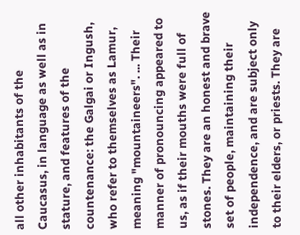all other inhabitants of the Caucasus, in language as well as in stature, and features of the countenance: the Galgai or Ingush, who refer to themselves as Lamur, meaning "mountaineers". ... Their manner of pronouncing appeared to us, as if their mouths were full of stones. They are an honest and brave set of people, maintaining their independence, and are subject only to their elders, or priests. They are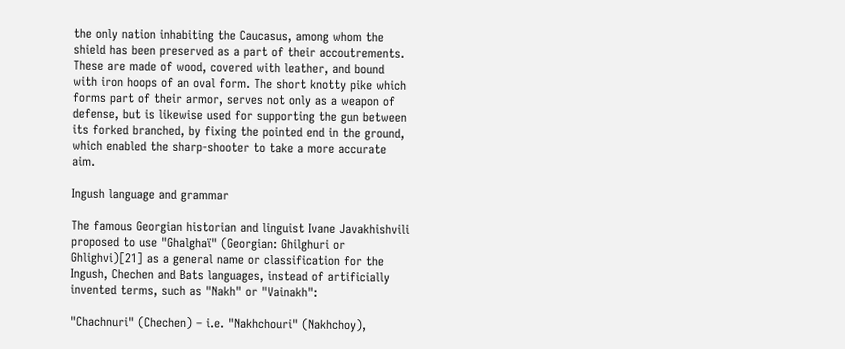the only nation inhabiting the Caucasus, among whom the shield has been preserved as a part of their accoutrements. These are made of wood, covered with leather, and bound with iron hoops of an oval form. The short knotty pike which forms part of their armor, serves not only as a weapon of defense, but is likewise used for supporting the gun between its forked branched, by fixing the pointed end in the ground, which enabled the sharp-shooter to take a more accurate aim.

Ingush language and grammar

The famous Georgian historian and linguist Ivane Javakhishvili proposed to use "Ghalghaï" (Georgian: Ghilghuri or Ghlighvi)[21] as a general name or classification for the Ingush, Chechen and Bats languages, instead of artificially invented terms, such as "Nakh" or "Vainakh":

"Chachnuri" (Chechen) – i.e. "Nakhchouri" (Nakhchoy),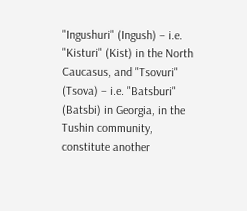"Ingushuri" (Ingush) – i.e. "Kisturi" (Kist) in the North Caucasus, and "Tsovuri" (Tsova) – i.e. "Batsburi" (Batsbi) in Georgia, in the Tushin community, constitute another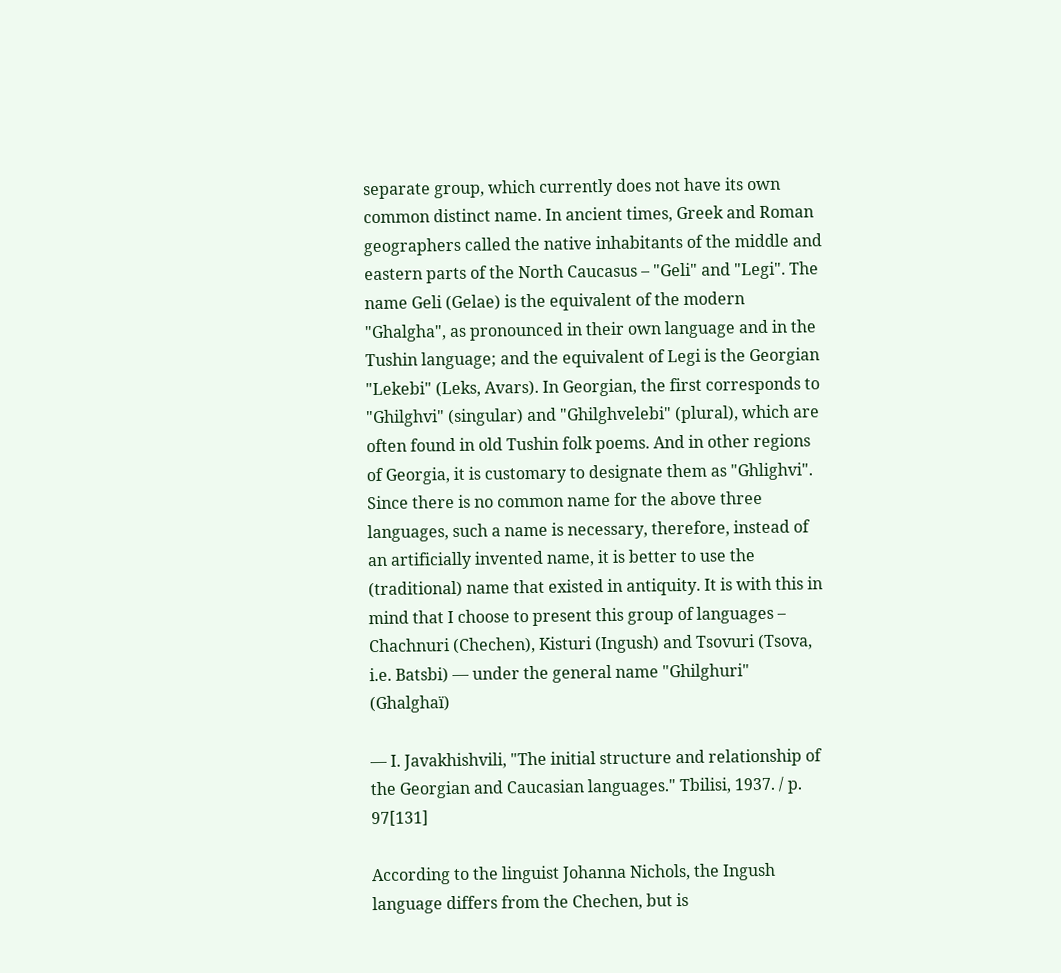separate group, which currently does not have its own common distinct name. In ancient times, Greek and Roman geographers called the native inhabitants of the middle and eastern parts of the North Caucasus – "Geli" and "Legi". The name Geli (Gelae) is the equivalent of the modern "Ghalgha", as pronounced in their own language and in the Tushin language; and the equivalent of Legi is the Georgian "Lekebi" (Leks, Avars). In Georgian, the first corresponds to "Ghilghvi" (singular) and "Ghilghvelebi" (plural), which are often found in old Tushin folk poems. And in other regions of Georgia, it is customary to designate them as "Ghlighvi". Since there is no common name for the above three languages, such a name is necessary, therefore, instead of an artificially invented name, it is better to use the (traditional) name that existed in antiquity. It is with this in mind that I choose to present this group of languages – Chachnuri (Chechen), Kisturi (Ingush) and Tsovuri (Tsova, i.e. Batsbi) — under the general name "Ghilghuri" (Ghalghaï)

— I. Javakhishvili, "The initial structure and relationship of the Georgian and Caucasian languages." Tbilisi, 1937. / p. 97[131]

According to the linguist Johanna Nichols, the Ingush language differs from the Chechen, but is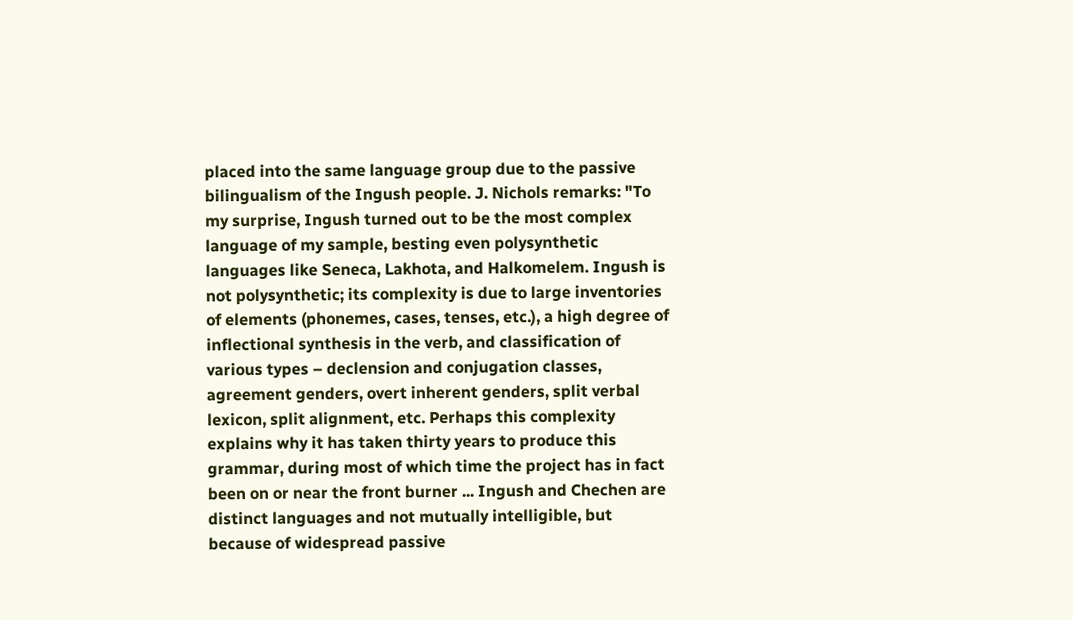placed into the same language group due to the passive bilingualism of the Ingush people. J. Nichols remarks: "To my surprise, Ingush turned out to be the most complex language of my sample, besting even polysynthetic languages like Seneca, Lakhota, and Halkomelem. Ingush is not polysynthetic; its complexity is due to large inventories of elements (phonemes, cases, tenses, etc.), a high degree of inflectional synthesis in the verb, and classification of various types – declension and conjugation classes, agreement genders, overt inherent genders, split verbal lexicon, split alignment, etc. Perhaps this complexity explains why it has taken thirty years to produce this grammar, during most of which time the project has in fact been on or near the front burner ... Ingush and Chechen are distinct languages and not mutually intelligible, but because of widespread passive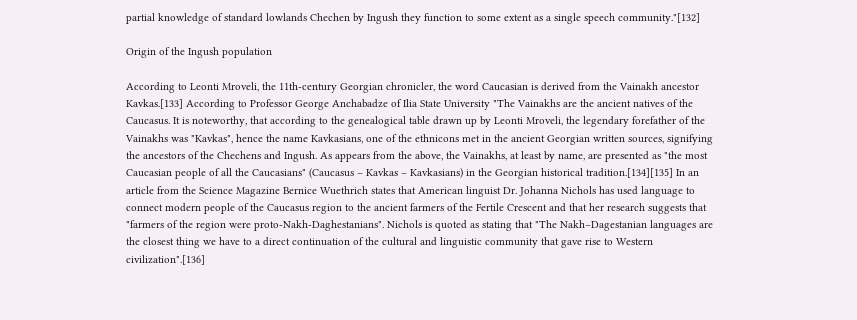partial knowledge of standard lowlands Chechen by Ingush they function to some extent as a single speech community."[132]

Origin of the Ingush population

According to Leonti Mroveli, the 11th-century Georgian chronicler, the word Caucasian is derived from the Vainakh ancestor Kavkas.[133] According to Professor George Anchabadze of Ilia State University "The Vainakhs are the ancient natives of the Caucasus. It is noteworthy, that according to the genealogical table drawn up by Leonti Mroveli, the legendary forefather of the Vainakhs was "Kavkas", hence the name Kavkasians, one of the ethnicons met in the ancient Georgian written sources, signifying the ancestors of the Chechens and Ingush. As appears from the above, the Vainakhs, at least by name, are presented as "the most Caucasian people of all the Caucasians" (Caucasus – Kavkas – Kavkasians) in the Georgian historical tradition.[134][135] In an article from the Science Magazine Bernice Wuethrich states that American linguist Dr. Johanna Nichols has used language to connect modern people of the Caucasus region to the ancient farmers of the Fertile Crescent and that her research suggests that "farmers of the region were proto-Nakh-Daghestanians". Nichols is quoted as stating that "The Nakh–Dagestanian languages are the closest thing we have to a direct continuation of the cultural and linguistic community that gave rise to Western civilization".[136]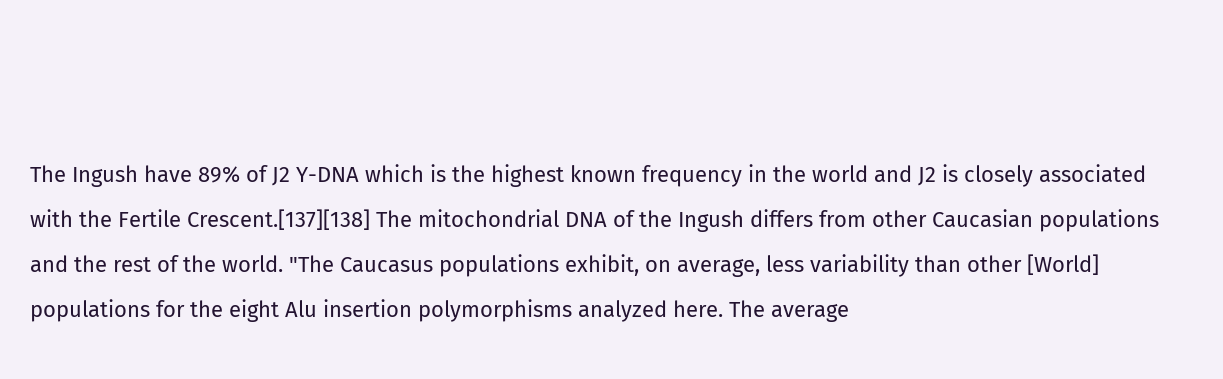The Ingush have 89% of J2 Y-DNA which is the highest known frequency in the world and J2 is closely associated with the Fertile Crescent.[137][138] The mitochondrial DNA of the Ingush differs from other Caucasian populations and the rest of the world. "The Caucasus populations exhibit, on average, less variability than other [World] populations for the eight Alu insertion polymorphisms analyzed here. The average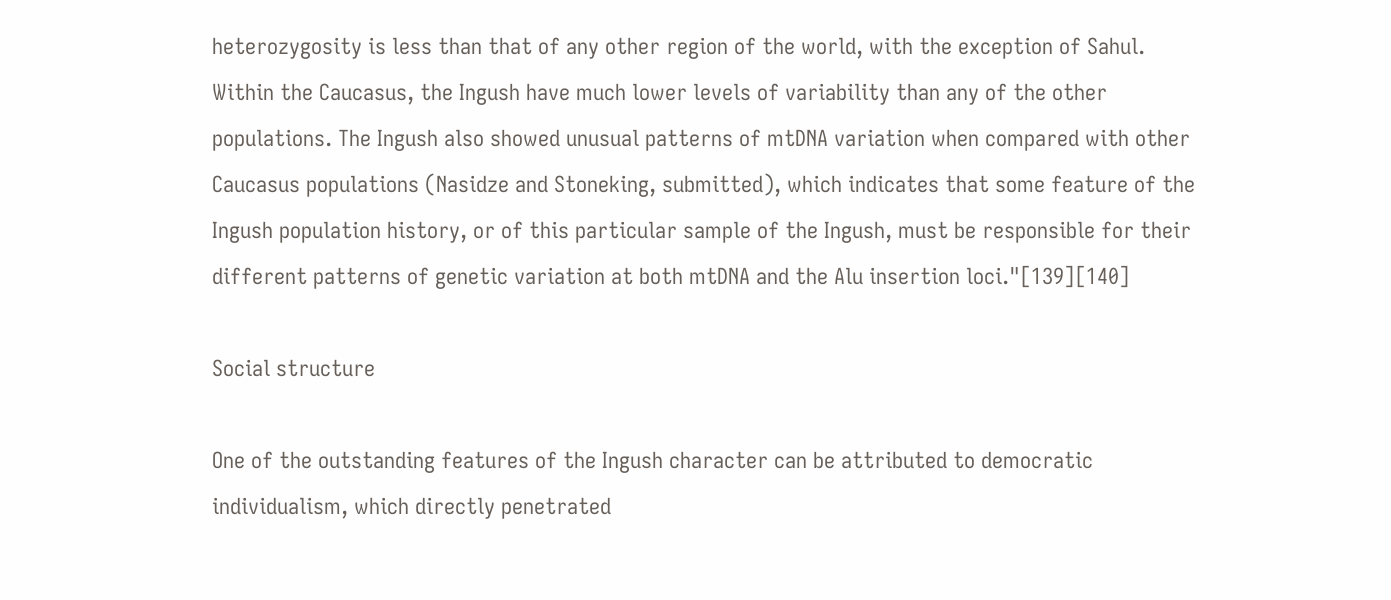heterozygosity is less than that of any other region of the world, with the exception of Sahul. Within the Caucasus, the Ingush have much lower levels of variability than any of the other populations. The Ingush also showed unusual patterns of mtDNA variation when compared with other Caucasus populations (Nasidze and Stoneking, submitted), which indicates that some feature of the Ingush population history, or of this particular sample of the Ingush, must be responsible for their different patterns of genetic variation at both mtDNA and the Alu insertion loci."[139][140]

Social structure

One of the outstanding features of the Ingush character can be attributed to democratic individualism, which directly penetrated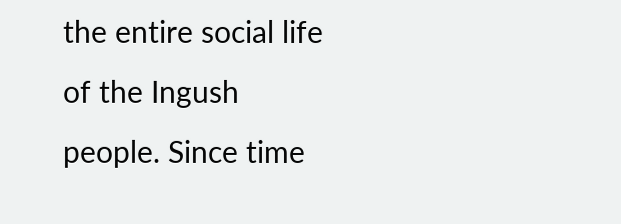the entire social life of the Ingush people. Since time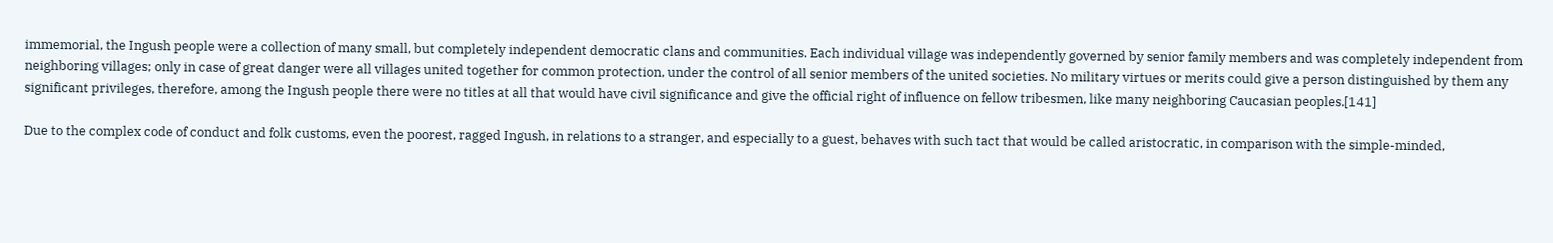immemorial, the Ingush people were a collection of many small, but completely independent democratic clans and communities. Each individual village was independently governed by senior family members and was completely independent from neighboring villages; only in case of great danger were all villages united together for common protection, under the control of all senior members of the united societies. No military virtues or merits could give a person distinguished by them any significant privileges, therefore, among the Ingush people there were no titles at all that would have civil significance and give the official right of influence on fellow tribesmen, like many neighboring Caucasian peoples.[141]

Due to the complex code of conduct and folk customs, even the poorest, ragged Ingush, in relations to a stranger, and especially to a guest, behaves with such tact that would be called aristocratic, in comparison with the simple-minded,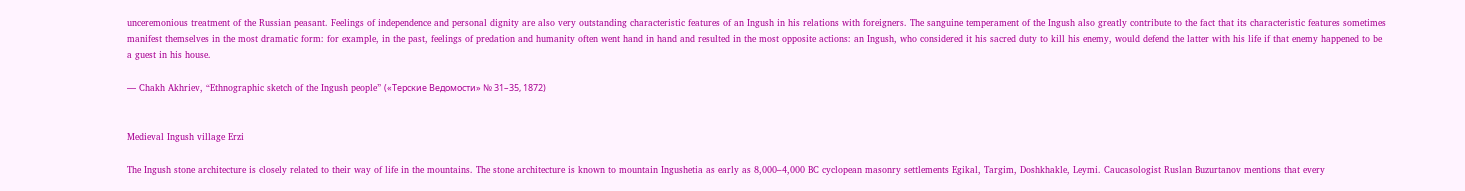unceremonious treatment of the Russian peasant. Feelings of independence and personal dignity are also very outstanding characteristic features of an Ingush in his relations with foreigners. The sanguine temperament of the Ingush also greatly contribute to the fact that its characteristic features sometimes manifest themselves in the most dramatic form: for example, in the past, feelings of predation and humanity often went hand in hand and resulted in the most opposite actions: an Ingush, who considered it his sacred duty to kill his enemy, would defend the latter with his life if that enemy happened to be a guest in his house.

— Chakh Akhriev, “Ethnographic sketch of the Ingush people” («Терские Ведомости» № 31–35, 1872)


Medieval Ingush village Erzi

The Ingush stone architecture is closely related to their way of life in the mountains. The stone architecture is known to mountain Ingushetia as early as 8,000–4,000 BC cyclopean masonry settlements Egikal, Targim, Doshkhakle, Leymi. Caucasologist Ruslan Buzurtanov mentions that every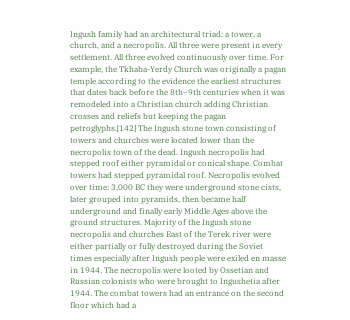Ingush family had an architectural triad: a tower, a church, and a necropolis. All three were present in every settlement. All three evolved continuously over time. For example, the Tkhaba-Yerdy Church was originally a pagan temple according to the evidence the earliest structures that dates back before the 8th–9th centuries when it was remodeled into a Christian church adding Christian crosses and reliefs but keeping the pagan petroglyphs.[142] The Ingush stone town consisting of towers and churches were located lower than the necropolis town of the dead. Ingush necropolis had stepped roof either pyramidal or conical shape. Combat towers had stepped pyramidal roof. Necropolis evolved over time: 3,000 BC they were underground stone cists, later grouped into pyramids, then became half underground and finally early Middle Ages above the ground structures. Majority of the Ingush stone necropolis and churches East of the Terek river were either partially or fully destroyed during the Soviet times especially after Ingush people were exiled en masse in 1944. The necropolis were looted by Ossetian and Russian colonists who were brought to Ingushetia after 1944. The combat towers had an entrance on the second floor which had a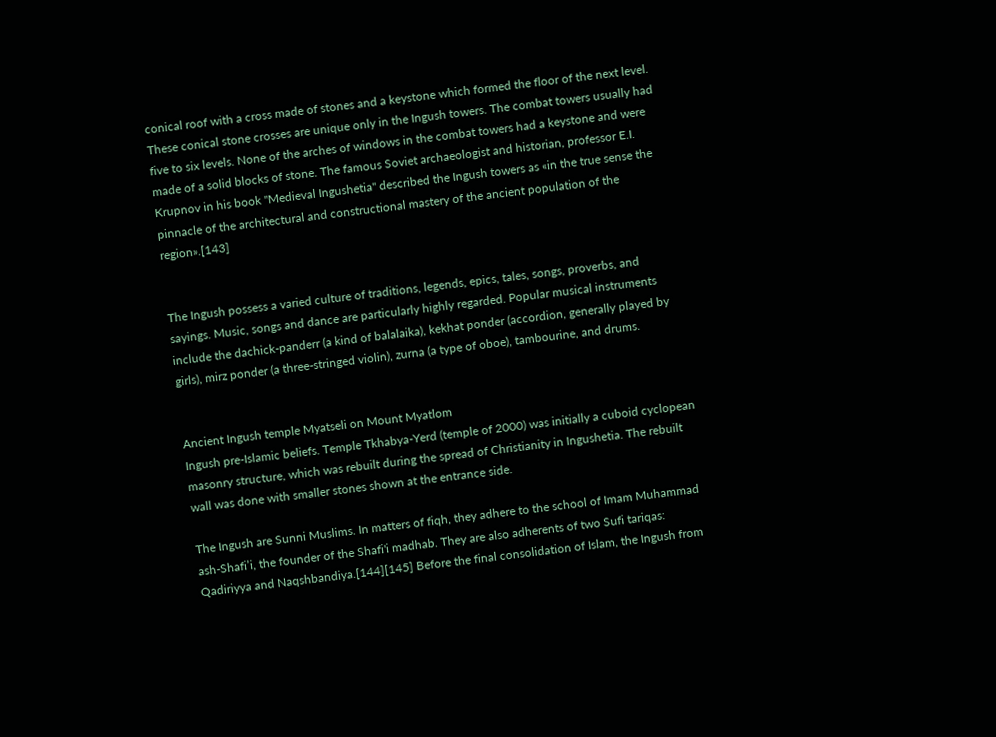conical roof with a cross made of stones and a keystone which formed the floor of the next level. These conical stone crosses are unique only in the Ingush towers. The combat towers usually had five to six levels. None of the arches of windows in the combat towers had a keystone and were made of a solid blocks of stone. The famous Soviet archaeologist and historian, professor E.I. Krupnov in his book "Medieval Ingushetia" described the Ingush towers as «in the true sense the pinnacle of the architectural and constructional mastery of the ancient population of the region».[143]


The Ingush possess a varied culture of traditions, legends, epics, tales, songs, proverbs, and sayings. Music, songs and dance are particularly highly regarded. Popular musical instruments include the dachick-panderr (a kind of balalaika), kekhat ponder (accordion, generally played by girls), mirz ponder (a three-stringed violin), zurna (a type of oboe), tambourine, and drums.


Ancient Ingush temple Myatseli on Mount Myatlom
Ingush pre-Islamic beliefs. Temple Tkhabya-Yerd (temple of 2000) was initially a cuboid cyclopean masonry structure, which was rebuilt during the spread of Christianity in Ingushetia. The rebuilt wall was done with smaller stones shown at the entrance side.

The Ingush are Sunni Muslims. In matters of fiqh, they adhere to the school of Imam Muhammad ash-Shafi’i, the founder of the Shafi'i madhab. They are also adherents of two Sufi tariqas: Qadiriyya and Naqshbandiya.[144][145] Before the final consolidation of Islam, the Ingush from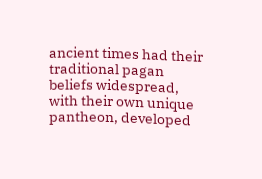ancient times had their traditional pagan beliefs widespread, with their own unique pantheon, developed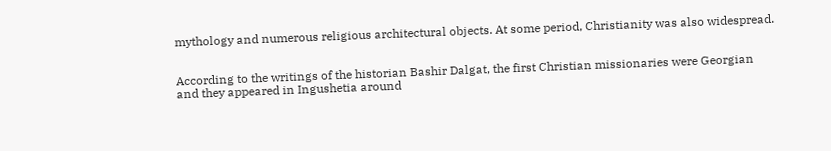mythology and numerous religious architectural objects. At some period, Christianity was also widespread.


According to the writings of the historian Bashir Dalgat, the first Christian missionaries were Georgian and they appeared in Ingushetia around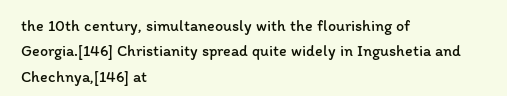the 10th century, simultaneously with the flourishing of Georgia.[146] Christianity spread quite widely in Ingushetia and Chechnya,[146] at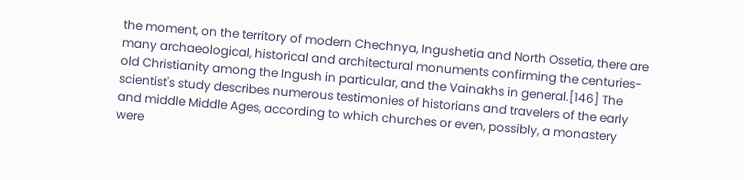the moment, on the territory of modern Chechnya, Ingushetia and North Ossetia, there are many archaeological, historical and architectural monuments confirming the centuries-old Christianity among the Ingush in particular, and the Vainakhs in general.[146] The scientist's study describes numerous testimonies of historians and travelers of the early and middle Middle Ages, according to which churches or even, possibly, a monastery were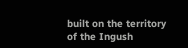built on the territory of the Ingush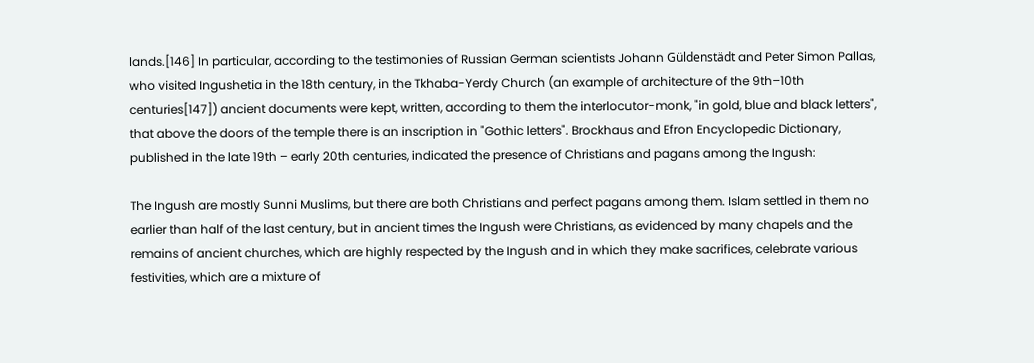lands.[146] In particular, according to the testimonies of Russian German scientists Johann Güldenstädt and Peter Simon Pallas, who visited Ingushetia in the 18th century, in the Tkhaba-Yerdy Church (an example of architecture of the 9th–10th centuries[147]) ancient documents were kept, written, according to them the interlocutor-monk, "in gold, blue and black letters", that above the doors of the temple there is an inscription in "Gothic letters". Brockhaus and Efron Encyclopedic Dictionary, published in the late 19th – early 20th centuries, indicated the presence of Christians and pagans among the Ingush:

The Ingush are mostly Sunni Muslims, but there are both Christians and perfect pagans among them. Islam settled in them no earlier than half of the last century, but in ancient times the Ingush were Christians, as evidenced by many chapels and the remains of ancient churches, which are highly respected by the Ingush and in which they make sacrifices, celebrate various festivities, which are a mixture of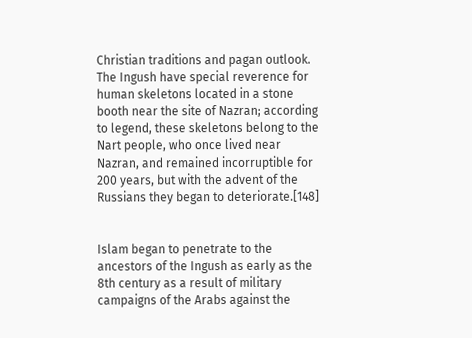Christian traditions and pagan outlook. The Ingush have special reverence for human skeletons located in a stone booth near the site of Nazran; according to legend, these skeletons belong to the Nart people, who once lived near Nazran, and remained incorruptible for 200 years, but with the advent of the Russians they began to deteriorate.[148]


Islam began to penetrate to the ancestors of the Ingush as early as the 8th century as a result of military campaigns of the Arabs against the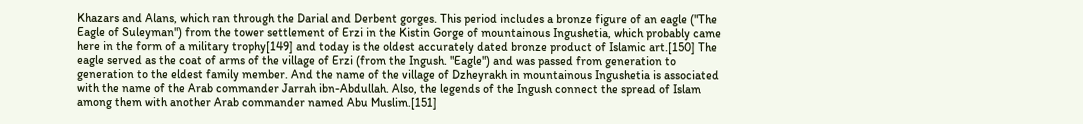Khazars and Alans, which ran through the Darial and Derbent gorges. This period includes a bronze figure of an eagle ("The Eagle of Suleyman") from the tower settlement of Erzi in the Kistin Gorge of mountainous Ingushetia, which probably came here in the form of a military trophy[149] and today is the oldest accurately dated bronze product of Islamic art.[150] The eagle served as the coat of arms of the village of Erzi (from the Ingush. "Eagle") and was passed from generation to generation to the eldest family member. And the name of the village of Dzheyrakh in mountainous Ingushetia is associated with the name of the Arab commander Jarrah ibn-Abdullah. Also, the legends of the Ingush connect the spread of Islam among them with another Arab commander named Abu Muslim.[151]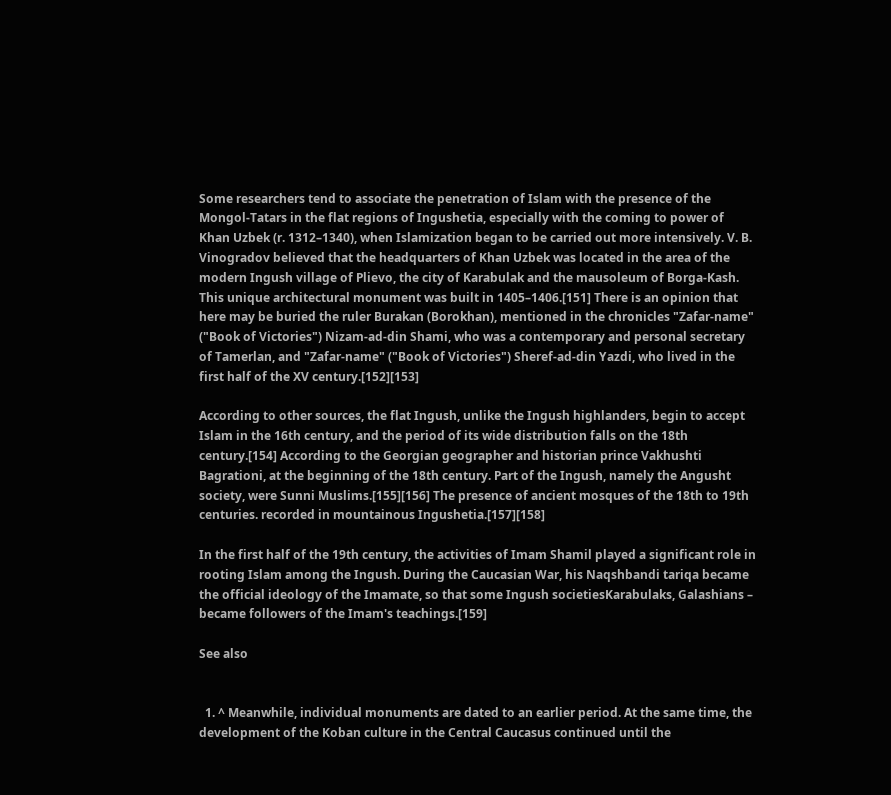Some researchers tend to associate the penetration of Islam with the presence of the Mongol-Tatars in the flat regions of Ingushetia, especially with the coming to power of Khan Uzbek (r. 1312–1340), when Islamization began to be carried out more intensively. V. B. Vinogradov believed that the headquarters of Khan Uzbek was located in the area of the modern Ingush village of Plievo, the city of Karabulak and the mausoleum of Borga-Kash. This unique architectural monument was built in 1405–1406.[151] There is an opinion that here may be buried the ruler Burakan (Borokhan), mentioned in the chronicles "Zafar-name" ("Book of Victories") Nizam-ad-din Shami, who was a contemporary and personal secretary of Tamerlan, and "Zafar-name" ("Book of Victories") Sheref-ad-din Yazdi, who lived in the first half of the XV century.[152][153]

According to other sources, the flat Ingush, unlike the Ingush highlanders, begin to accept Islam in the 16th century, and the period of its wide distribution falls on the 18th century.[154] According to the Georgian geographer and historian prince Vakhushti Bagrationi, at the beginning of the 18th century. Part of the Ingush, namely the Angusht society, were Sunni Muslims.[155][156] The presence of ancient mosques of the 18th to 19th centuries. recorded in mountainous Ingushetia.[157][158]

In the first half of the 19th century, the activities of Imam Shamil played a significant role in rooting Islam among the Ingush. During the Caucasian War, his Naqshbandi tariqa became the official ideology of the Imamate, so that some Ingush societiesKarabulaks, Galashians – became followers of the Imam's teachings.[159]

See also


  1. ^ Meanwhile, individual monuments are dated to an earlier period. At the same time, the development of the Koban culture in the Central Caucasus continued until the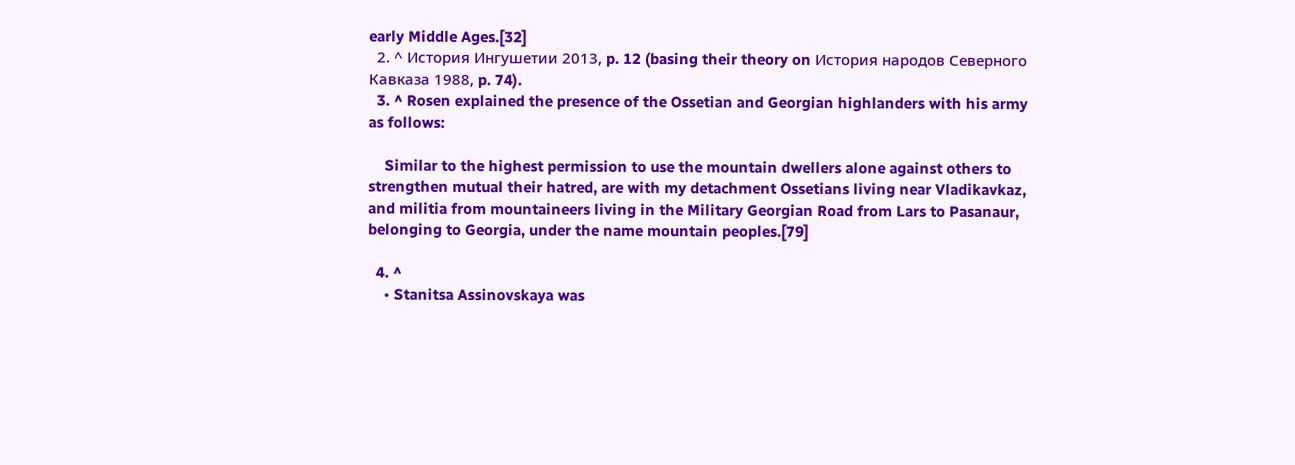early Middle Ages.[32]
  2. ^ История Ингушетии 2013, p. 12 (basing their theory on История народов Северного Кавказа 1988, p. 74).
  3. ^ Rosen explained the presence of the Ossetian and Georgian highlanders with his army as follows:

    Similar to the highest permission to use the mountain dwellers alone against others to strengthen mutual their hatred, are with my detachment Ossetians living near Vladikavkaz, and militia from mountaineers living in the Military Georgian Road from Lars to Pasanaur, belonging to Georgia, under the name mountain peoples.[79]

  4. ^
    • Stanitsa Assinovskaya was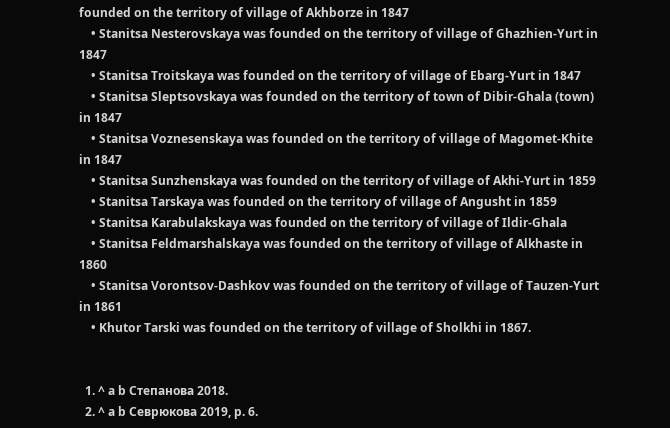founded on the territory of village of Akhborze in 1847
    • Stanitsa Nesterovskaya was founded on the territory of village of Ghazhien-Yurt in 1847
    • Stanitsa Troitskaya was founded on the territory of village of Ebarg-Yurt in 1847
    • Stanitsa Sleptsovskaya was founded on the territory of town of Dibir-Ghala (town) in 1847
    • Stanitsa Voznesenskaya was founded on the territory of village of Magomet-Khite in 1847
    • Stanitsa Sunzhenskaya was founded on the territory of village of Akhi-Yurt in 1859
    • Stanitsa Tarskaya was founded on the territory of village of Angusht in 1859
    • Stanitsa Karabulakskaya was founded on the territory of village of Ildir-Ghala
    • Stanitsa Feldmarshalskaya was founded on the territory of village of Alkhaste in 1860
    • Stanitsa Vorontsov-Dashkov was founded on the territory of village of Tauzen-Yurt in 1861
    • Khutor Tarski was founded on the territory of village of Sholkhi in 1867.


  1. ^ a b Степанова 2018.
  2. ^ a b Севрюкова 2019, p. 6.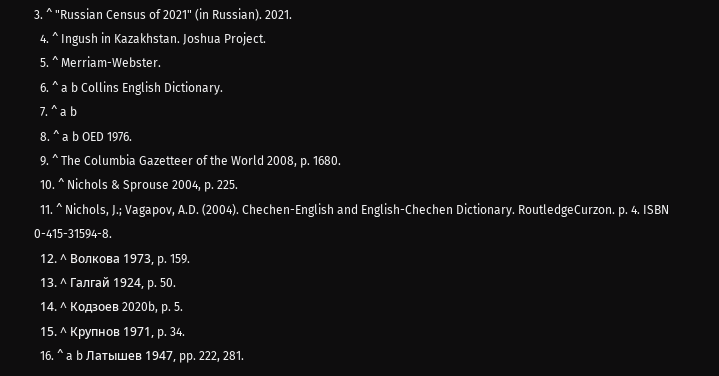3. ^ "Russian Census of 2021" (in Russian). 2021.
  4. ^ Ingush in Kazakhstan. Joshua Project.
  5. ^ Merriam-Webster.
  6. ^ a b Collins English Dictionary.
  7. ^ a b
  8. ^ a b OED 1976.
  9. ^ The Columbia Gazetteer of the World 2008, p. 1680.
  10. ^ Nichols & Sprouse 2004, p. 225.
  11. ^ Nichols, J.; Vagapov, A.D. (2004). Chechen-English and English-Chechen Dictionary. RoutledgeCurzon. p. 4. ISBN 0-415-31594-8.
  12. ^ Волкова 1973, p. 159.
  13. ^ Галгай 1924, p. 50.
  14. ^ Кодзоев 2020b, p. 5.
  15. ^ Крупнов 1971, p. 34.
  16. ^ a b Латышев 1947, pp. 222, 281.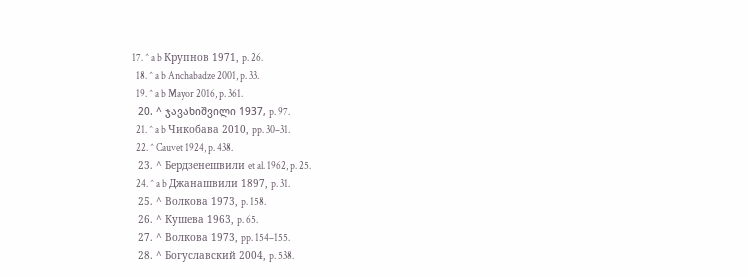17. ^ a b Крупнов 1971, p. 26.
  18. ^ a b Anchabadze 2001, p. 33.
  19. ^ a b Mayor 2016, p. 361.
  20. ^ ჯავახიშვილი 1937, p. 97.
  21. ^ a b Чикобава 2010, pp. 30–31.
  22. ^ Cauvet 1924, p. 438.
  23. ^ Бердзенешвили et al. 1962, p. 25.
  24. ^ a b Джанашвили 1897, p. 31.
  25. ^ Волкова 1973, p. 158.
  26. ^ Кушева 1963, p. 65.
  27. ^ Волкова 1973, pp. 154–155.
  28. ^ Богуславский 2004, p. 538.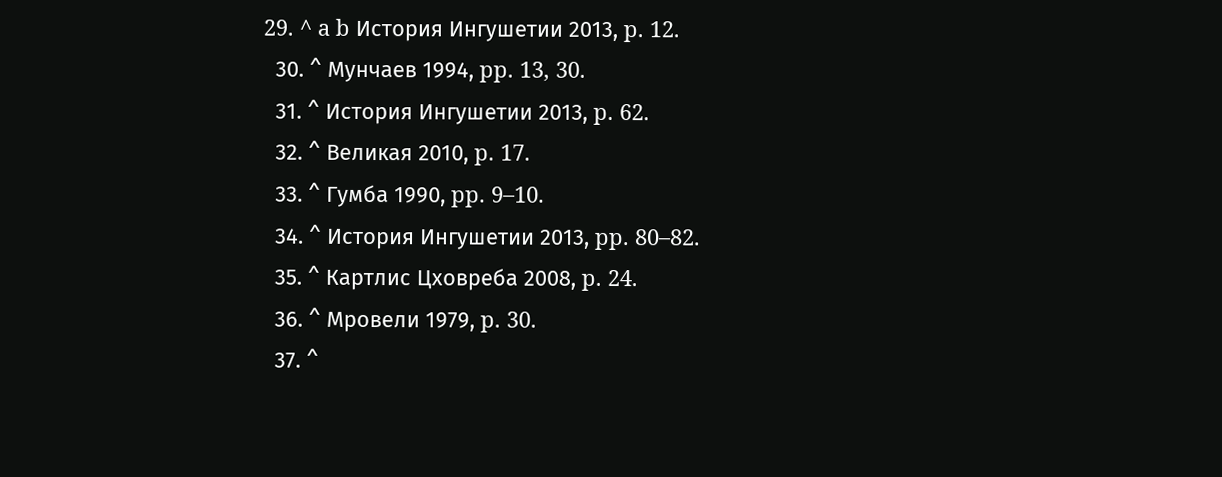29. ^ a b История Ингушетии 2013, p. 12.
  30. ^ Мунчаев 1994, pp. 13, 30.
  31. ^ История Ингушетии 2013, p. 62.
  32. ^ Великая 2010, p. 17.
  33. ^ Гумба 1990, pp. 9–10.
  34. ^ История Ингушетии 2013, pp. 80–82.
  35. ^ Картлис Цховреба 2008, p. 24.
  36. ^ Мровели 1979, p. 30.
  37. ^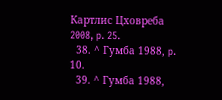Картлис Цховреба 2008, p. 25.
  38. ^ Гумба 1988, p. 10.
  39. ^ Гумба 1988,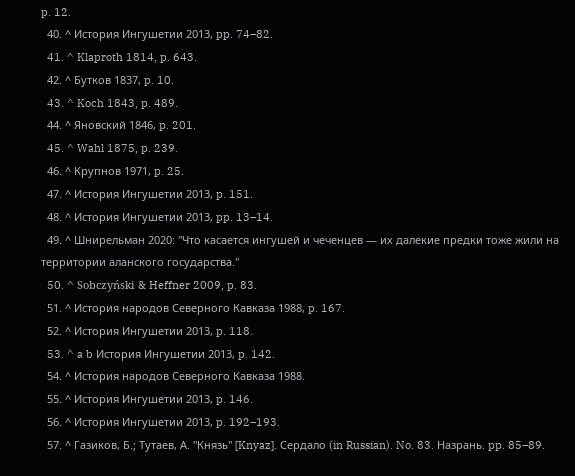p. 12.
  40. ^ История Ингушетии 2013, pp. 74–82.
  41. ^ Klaproth 1814, p. 643.
  42. ^ Бутков 1837, p. 10.
  43. ^ Koch 1843, p. 489.
  44. ^ Яновский 1846, p. 201.
  45. ^ Wahl 1875, p. 239.
  46. ^ Крупнов 1971, p. 25.
  47. ^ История Ингушетии 2013, p. 151.
  48. ^ История Ингушетии 2013, pp. 13–14.
  49. ^ Шнирельман 2020: "Что касается ингушей и чеченцев — их далекие предки тоже жили на территории аланского государства."
  50. ^ Sobczyński & Heffner 2009, p. 83.
  51. ^ История народов Северного Кавказа 1988, p. 167.
  52. ^ История Ингушетии 2013, p. 118.
  53. ^ a b История Ингушетии 2013, p. 142.
  54. ^ История народов Северного Кавказа 1988.
  55. ^ История Ингушетии 2013, p. 146.
  56. ^ История Ингушетии 2013, p. 192–193.
  57. ^ Газиков, Б.; Тутаев, А. "Князь" [Knyaz]. Сердало (in Russian). No. 83. Назрань. pp. 85–89.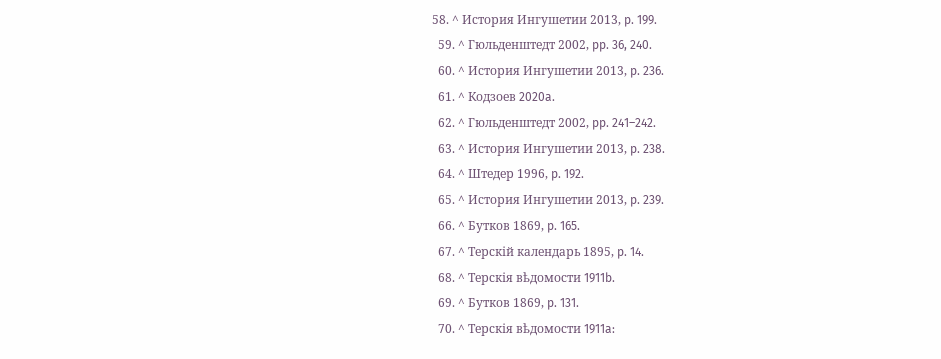58. ^ История Ингушетии 2013, p. 199.
  59. ^ Гюльденштедт 2002, pp. 36, 240.
  60. ^ История Ингушетии 2013, p. 236.
  61. ^ Кодзоев 2020a.
  62. ^ Гюльденштедт 2002, pp. 241–242.
  63. ^ История Ингушетии 2013, p. 238.
  64. ^ Штедер 1996, p. 192.
  65. ^ История Ингушетии 2013, p. 239.
  66. ^ Бутков 1869, p. 165.
  67. ^ Терскій календарь 1895, p. 14.
  68. ^ Терскія вѣдомости 1911b.
  69. ^ Бутков 1869, p. 131.
  70. ^ Терскія вѣдомости 1911a: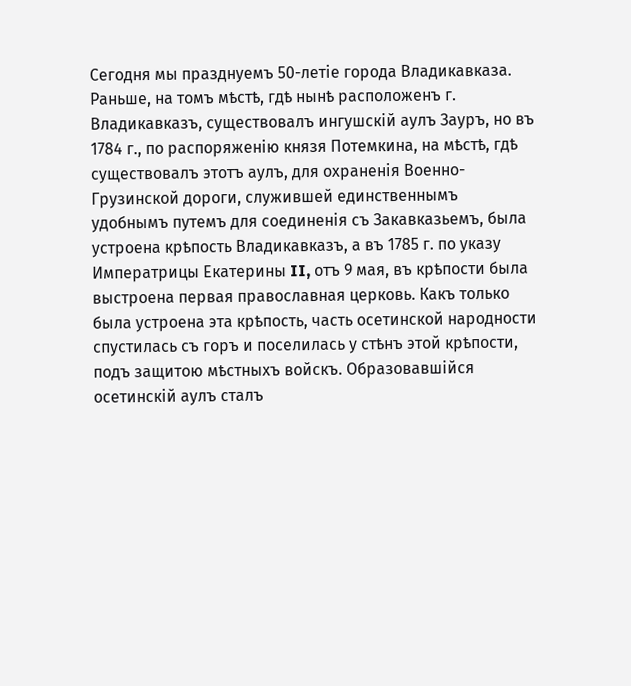Сегодня мы празднуемъ 50-летіе города Владикавказа. Раньше, на томъ мѣстѣ, гдѣ нынѣ расположенъ г. Владикавказъ, существовалъ ингушскій аулъ Зауръ, но въ 1784 г., по распоряженію князя Потемкина, на мѣстѣ, гдѣ существовалъ этотъ аулъ, для охраненія Военно-Грузинской дороги, служившей единственнымъ удобнымъ путемъ для соединенія съ Закавказьемъ, была устроена крѣпость Владикавказъ, а въ 1785 г. по указу Императрицы Екатерины II, отъ 9 мая, въ крѣпости была выстроена первая православная церковь. Какъ только была устроена эта крѣпость, часть осетинской народности спустилась съ горъ и поселилась у стѣнъ этой крѣпости, подъ защитою мѣстныхъ войскъ. Образовавшійся осетинскій аулъ сталъ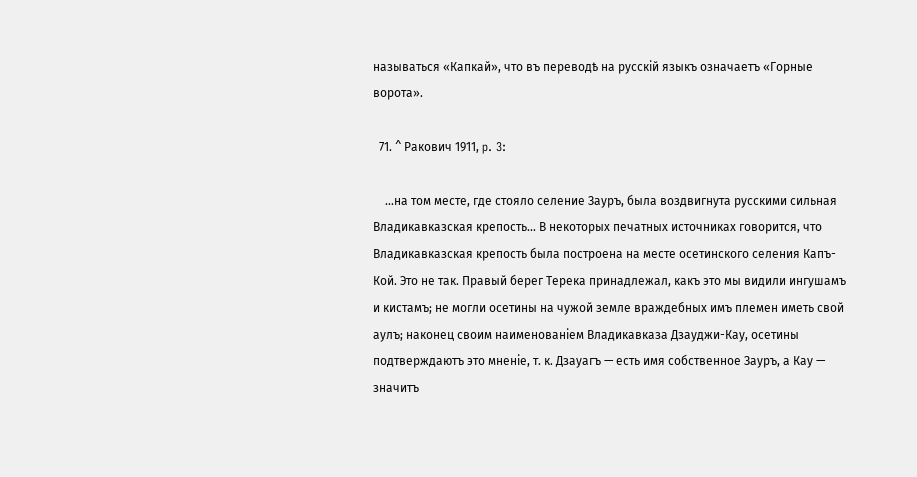называться «Капкай», что въ переводѣ на русскій языкъ означаетъ «Горные ворота».

  71. ^ Ракович 1911, p. 3:

    ...на том месте, где стояло селение Зауръ, была воздвигнута русскими сильная Владикавказская крепость... В некоторых печатных источниках говорится, что Владикавказская крепость была построена на месте осетинского селения Капъ-Кой. Это не так. Правый берег Терека принадлежал, какъ это мы видили ингушамъ и кистамъ; не могли осетины на чужой земле враждебных имъ племен иметь свой аулъ; наконец своим наименованіем Владикавказа Дзауджи-Кау, осетины подтверждаютъ это мненіе, т. к. Дзауагъ — есть имя собственное Зауръ, а Кау — значитъ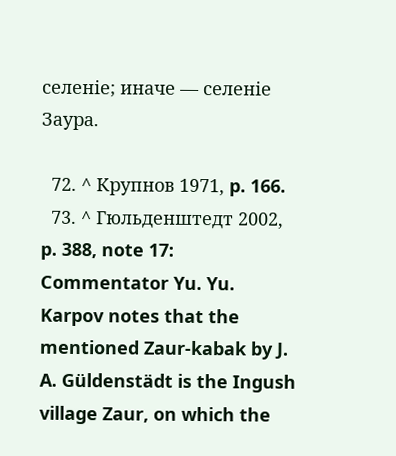селеніе; иначе — селеніе Заура.

  72. ^ Крупнов 1971, p. 166.
  73. ^ Гюльденштедт 2002, p. 388, note 17: Commentator Yu. Yu. Karpov notes that the mentioned Zaur-kabak by J. A. Güldenstädt is the Ingush village Zaur, on which the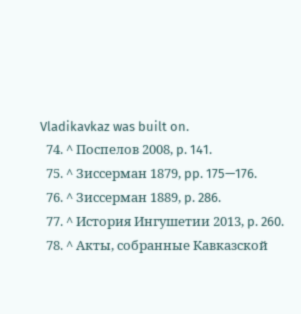Vladikavkaz was built on.
  74. ^ Поспелов 2008, p. 141.
  75. ^ Зиссерман 1879, pp. 175—176.
  76. ^ Зиссерман 1889, p. 286.
  77. ^ История Ингушетии 2013, p. 260.
  78. ^ Акты, собранные Кавказской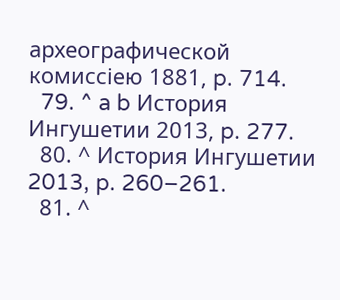археографической комиссіею 1881, p. 714.
  79. ^ a b История Ингушетии 2013, p. 277.
  80. ^ История Ингушетии 2013, p. 260–261.
  81. ^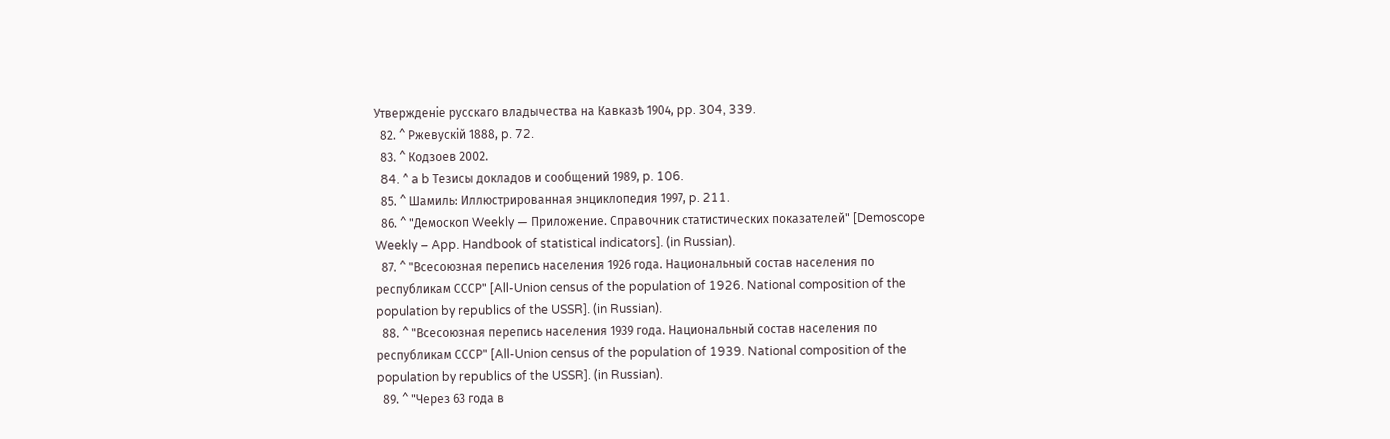Утвержденіе русскаго владычества на Кавказѣ 1904, pp. 304, 339.
  82. ^ Ржевускій 1888, p. 72.
  83. ^ Кодзоев 2002.
  84. ^ a b Тезисы докладов и сообщений 1989, p. 106.
  85. ^ Шамиль: Иллюстрированная энциклопедия 1997, p. 211.
  86. ^ "Демоскоп Weekly — Приложение. Справочник статистических показателей" [Demoscope Weekly – App. Handbook of statistical indicators]. (in Russian).
  87. ^ "Всесоюзная перепись населения 1926 года. Национальный состав населения по республикам СССР" [All-Union census of the population of 1926. National composition of the population by republics of the USSR]. (in Russian).
  88. ^ "Всесоюзная перепись населения 1939 года. Национальный состав населения по республикам СССР" [All-Union census of the population of 1939. National composition of the population by republics of the USSR]. (in Russian).
  89. ^ "Через 63 года в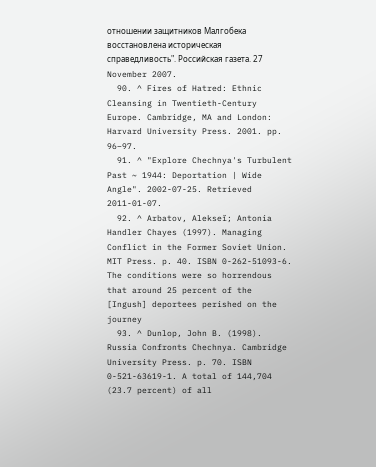отношении защитников Малгобека восстановлена историческая справедливость". Российская газета. 27 November 2007.
  90. ^ Fires of Hatred: Ethnic Cleansing in Twentieth-Century Europe. Cambridge, MA and London: Harvard University Press. 2001. pp. 96–97.
  91. ^ "Explore Chechnya's Turbulent Past ~ 1944: Deportation | Wide Angle". 2002-07-25. Retrieved 2011-01-07.
  92. ^ Arbatov, Alekseĭ; Antonia Handler Chayes (1997). Managing Conflict in the Former Soviet Union. MIT Press. p. 40. ISBN 0-262-51093-6. The conditions were so horrendous that around 25 percent of the [Ingush] deportees perished on the journey
  93. ^ Dunlop, John B. (1998). Russia Confronts Chechnya. Cambridge University Press. p. 70. ISBN 0-521-63619-1. A total of 144,704 (23.7 percent) of all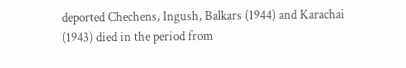deported Chechens, Ingush, Balkars (1944) and Karachai (1943) died in the period from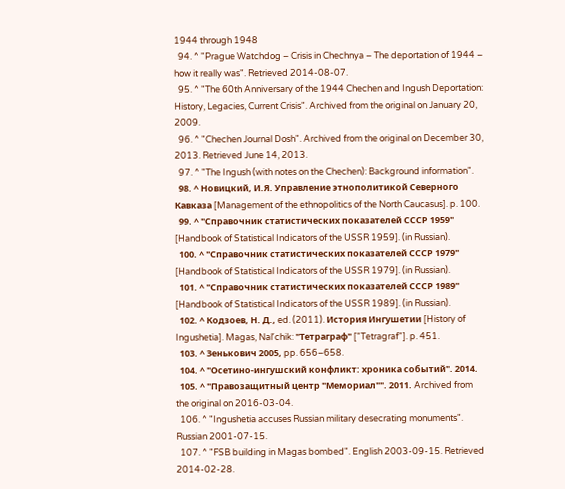1944 through 1948
  94. ^ "Prague Watchdog – Crisis in Chechnya – The deportation of 1944 – how it really was". Retrieved 2014-08-07.
  95. ^ "The 60th Anniversary of the 1944 Chechen and Ingush Deportation: History, Legacies, Current Crisis". Archived from the original on January 20, 2009.
  96. ^ "Chechen Journal Dosh". Archived from the original on December 30, 2013. Retrieved June 14, 2013.
  97. ^ "The Ingush (with notes on the Chechen): Background information".
  98. ^ Новицкий, И.Я. Управление этнополитикой Северного Кавказа [Management of the ethnopolitics of the North Caucasus]. p. 100.
  99. ^ "Справочник статистических показателей СССР 1959" [Handbook of Statistical Indicators of the USSR 1959]. (in Russian).
  100. ^ "Справочник статистических показателей СССР 1979" [Handbook of Statistical Indicators of the USSR 1979]. (in Russian).
  101. ^ "Справочник статистических показателей СССР 1989" [Handbook of Statistical Indicators of the USSR 1989]. (in Russian).
  102. ^ Кодзоев, Н. Д., ed. (2011). История Ингушетии [History of Ingushetia]. Magas, Nalʹchik: "Тетраграф" ["Tetragraf"]. p. 451.
  103. ^ Зенькович 2005, pp. 656–658.
  104. ^ "Осетино‑ингушский конфликт: хроника событий". 2014.
  105. ^ "Правозащитный центр "Мемориал"". 2011. Archived from the original on 2016-03-04.
  106. ^ "Ingushetia accuses Russian military desecrating monuments". Russian 2001-07-15.
  107. ^ "FSB building in Magas bombed". English 2003-09-15. Retrieved 2014-02-28.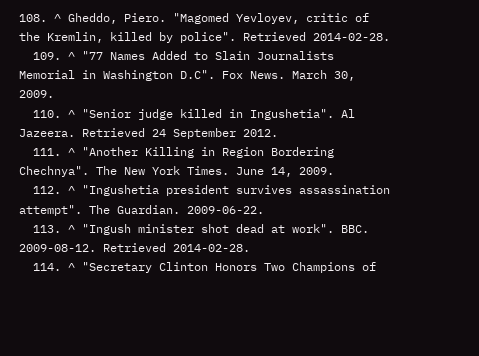108. ^ Gheddo, Piero. "Magomed Yevloyev, critic of the Kremlin, killed by police". Retrieved 2014-02-28.
  109. ^ "77 Names Added to Slain Journalists Memorial in Washington D.C". Fox News. March 30, 2009.
  110. ^ "Senior judge killed in Ingushetia". Al Jazeera. Retrieved 24 September 2012.
  111. ^ "Another Killing in Region Bordering Chechnya". The New York Times. June 14, 2009.
  112. ^ "Ingushetia president survives assassination attempt". The Guardian. 2009-06-22.
  113. ^ "Ingush minister shot dead at work". BBC. 2009-08-12. Retrieved 2014-02-28.
  114. ^ "Secretary Clinton Honors Two Champions of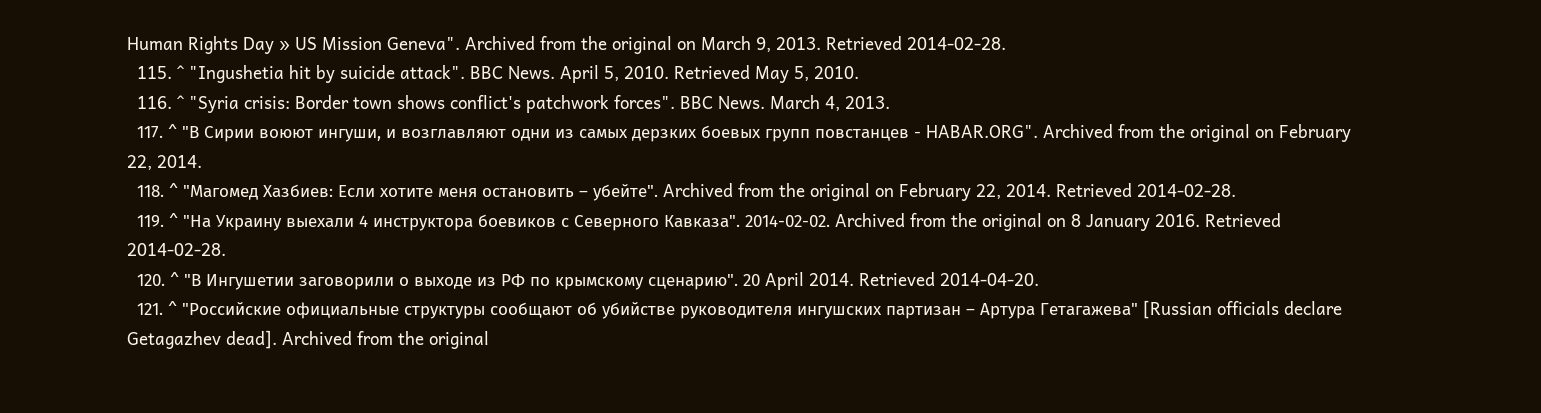Human Rights Day » US Mission Geneva". Archived from the original on March 9, 2013. Retrieved 2014-02-28.
  115. ^ "Ingushetia hit by suicide attack". BBC News. April 5, 2010. Retrieved May 5, 2010.
  116. ^ "Syria crisis: Border town shows conflict's patchwork forces". BBC News. March 4, 2013.
  117. ^ "В Сирии воюют ингуши, и возглавляют одни из самых дерзких боевых групп повстанцев - HABAR.ORG". Archived from the original on February 22, 2014.
  118. ^ "Магомед Хазбиев: Если хотите меня остановить – убейте". Archived from the original on February 22, 2014. Retrieved 2014-02-28.
  119. ^ "На Украину выехали 4 инструктора боевиков с Северного Кавказа". 2014-02-02. Archived from the original on 8 January 2016. Retrieved 2014-02-28.
  120. ^ "В Ингушетии заговорили о выходе из РФ по крымскому сценарию". 20 April 2014. Retrieved 2014-04-20.
  121. ^ "Российские официальные структуры сообщают об убийстве руководителя ингушских партизан – Артура Гетагажева" [Russian officials declare Getagazhev dead]. Archived from the original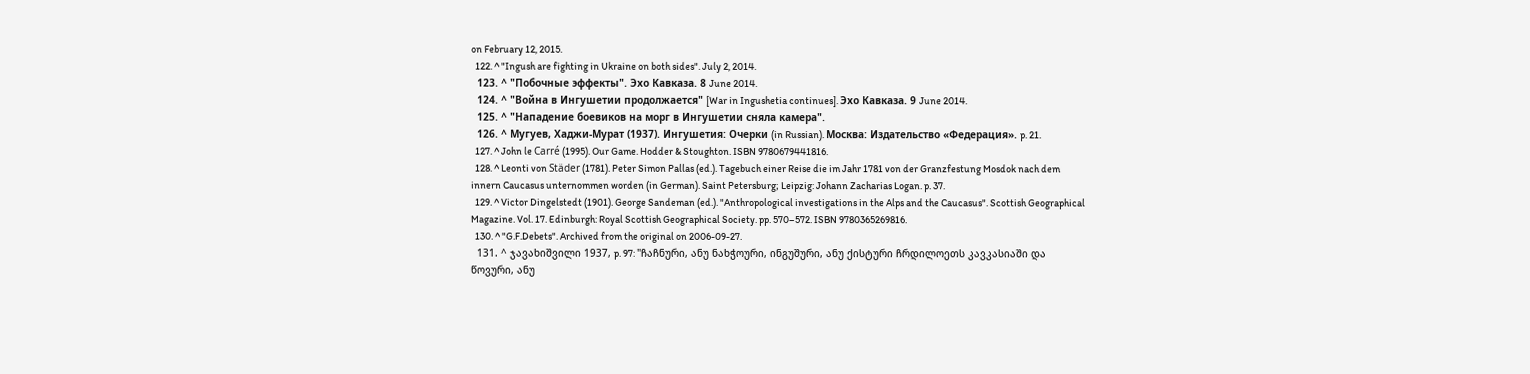on February 12, 2015.
  122. ^ "Ingush are fighting in Ukraine on both sides". July 2, 2014.
  123. ^ "Побочные эффекты". Эхо Кавказа. 8 June 2014.
  124. ^ "Война в Ингушетии продолжается" [War in Ingushetia continues]. Эхо Кавказа. 9 June 2014.
  125. ^ "Нападение боевиков на морг в Ингушетии сняла камера".
  126. ^ Мугуев, Хаджи-Мурат (1937). Ингушетия: Очерки (in Russian). Москва: Издательство «Федерация». p. 21.
  127. ^ John le Carré (1995). Our Game. Hodder & Stoughton. ISBN 9780679441816.
  128. ^ Leonti von Städer (1781). Peter Simon Pallas (ed.). Tagebuch einer Reise die im Jahr 1781 von der Granzfestung Mosdok nach dem innern Caucasus unternommen worden (in German). Saint Petersburg; Leipzig: Johann Zacharias Logan. p. 37.
  129. ^ Victor Dingelstedt (1901). George Sandeman (ed.). "Anthropological investigations in the Alps and the Caucasus". Scottish Geographical Magazine. Vol. 17. Edinburgh: Royal Scottish Geographical Society. pp. 570–572. ISBN 9780365269816.
  130. ^ "G.F.Debets". Archived from the original on 2006-09-27.
  131. ^ ჯავახიშვილი 1937, p. 97: "ჩაჩნური, ანუ ნახჭოური, ინგუშური, ანუ ქისტური ჩრდილოეთს კავკასიაში და წოვური, ანუ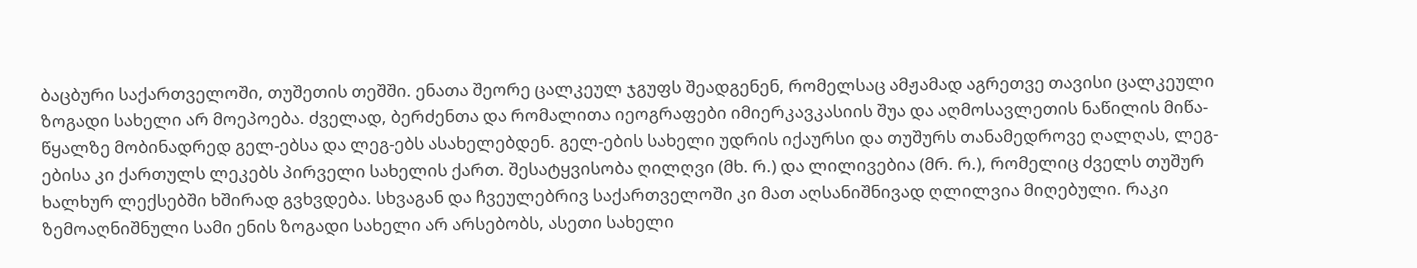ბაცბური საქართველოში, თუშეთის თეშში. ენათა შეორე ცალკეულ ჯგუფს შეადგენენ, რომელსაც ამჟამად აგრეთვე თავისი ცალკეული ზოგადი სახელი არ მოეპოება. ძველად, ბერძენთა და რომალითა იეოგრაფები იმიერკავკასიის შუა და აღმოსავლეთის ნაწილის მიწა-წყალზე მობინადრედ გელ-ებსა და ლეგ-ებს ასახელებდენ. გელ-ების სახელი უდრის იქაურსი და თუშურს თანამედროვე ღალღას, ლეგ-ებისა კი ქართულს ლეკებს პირველი სახელის ქართ. შესატყვისობა ღილღვი (მხ. რ.) და ლილივებია (მრ. რ.), რომელიც ძველს თუშურ ხალხურ ლექსებში ხშირად გვხვდება. სხვაგან და ჩვეულებრივ საქართველოში კი მათ აღსანიშნივად ღლილვია მიღებული. რაკი ზემოაღნიშნული სამი ენის ზოგადი სახელი არ არსებობს, ასეთი სახელი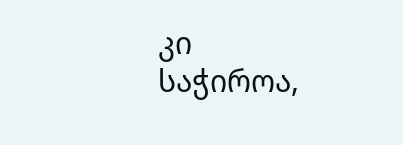კი საჭიროა,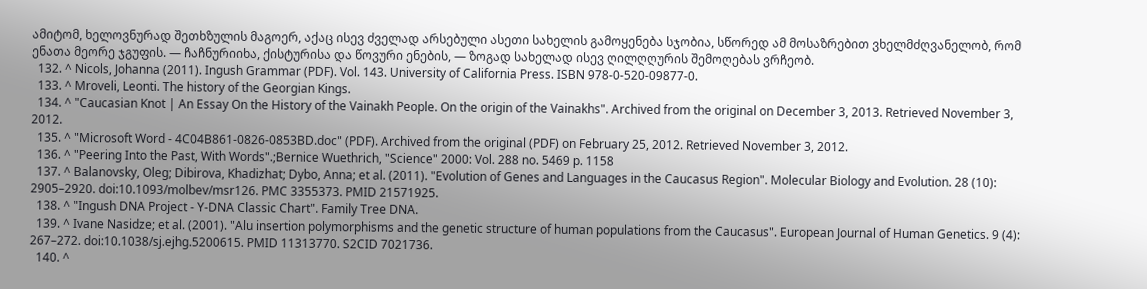ამიტომ, ხელოვნურად შეთხზულის მაგოერ, აქაც ისევ ძველად არსებული ასეთი სახელის გამოყენება სჯობია, სწორედ ამ მოსაზრებით ვხელმძღვანელობ, რომ ენათა მეორე ჯგუფის. — ჩაჩნურიიხა, ქისტურისა და წოვური ენების, — ზოგად სახელად ისევ ღილღღურის შემოღებას ვრჩეობ.
  132. ^ Nicols, Johanna (2011). Ingush Grammar (PDF). Vol. 143. University of California Press. ISBN 978-0-520-09877-0.
  133. ^ Mroveli, Leonti. The history of the Georgian Kings.
  134. ^ "Caucasian Knot | An Essay On the History of the Vainakh People. On the origin of the Vainakhs". Archived from the original on December 3, 2013. Retrieved November 3, 2012.
  135. ^ "Microsoft Word - 4C04B861-0826-0853BD.doc" (PDF). Archived from the original (PDF) on February 25, 2012. Retrieved November 3, 2012.
  136. ^ "Peering Into the Past, With Words".;Bernice Wuethrich, "Science" 2000: Vol. 288 no. 5469 p. 1158
  137. ^ Balanovsky, Oleg; Dibirova, Khadizhat; Dybo, Anna; et al. (2011). "Evolution of Genes and Languages in the Caucasus Region". Molecular Biology and Evolution. 28 (10): 2905–2920. doi:10.1093/molbev/msr126. PMC 3355373. PMID 21571925.
  138. ^ "Ingush DNA Project - Y-DNA Classic Chart". Family Tree DNA.
  139. ^ Ivane Nasidze; et al. (2001). "Alu insertion polymorphisms and the genetic structure of human populations from the Caucasus". European Journal of Human Genetics. 9 (4): 267–272. doi:10.1038/sj.ejhg.5200615. PMID 11313770. S2CID 7021736.
  140. ^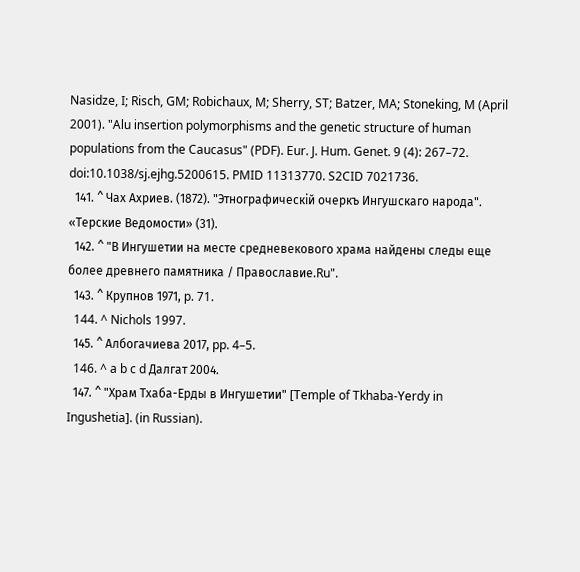Nasidze, I; Risch, GM; Robichaux, M; Sherry, ST; Batzer, MA; Stoneking, M (April 2001). "Alu insertion polymorphisms and the genetic structure of human populations from the Caucasus" (PDF). Eur. J. Hum. Genet. 9 (4): 267–72. doi:10.1038/sj.ejhg.5200615. PMID 11313770. S2CID 7021736.
  141. ^ Чах Ахриев. (1872). "Этнографическiй очеркъ Ингушскаго народа". «Терские Ведомости» (31).
  142. ^ "В Ингушетии на месте средневекового храма найдены следы еще более древнего памятника / Православие.Ru".
  143. ^ Крупнов 1971, p. 71.
  144. ^ Nichols 1997.
  145. ^ Албогачиева 2017, pp. 4–5.
  146. ^ a b c d Далгат 2004.
  147. ^ "Храм Тхаба-Ерды в Ингушетии" [Temple of Tkhaba-Yerdy in Ingushetia]. (in Russian).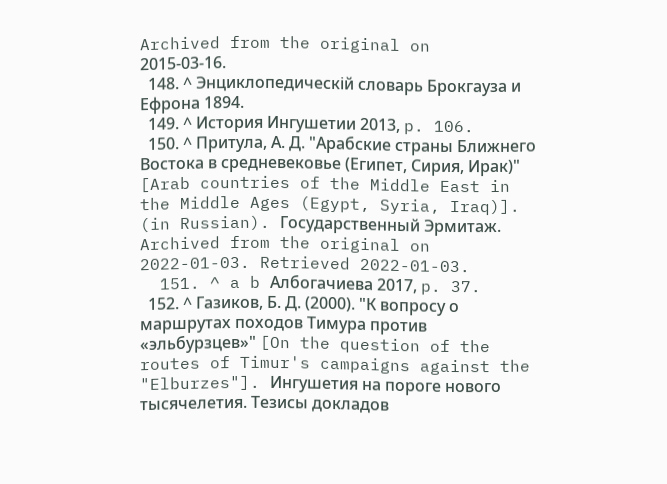Archived from the original on 2015-03-16.
  148. ^ Энциклопедическій словарь Брокгауза и Ефрона 1894.
  149. ^ История Ингушетии 2013, p. 106.
  150. ^ Притула, А. Д. "Арабские страны Ближнего Востока в средневековье (Египет, Сирия, Ирак)" [Arab countries of the Middle East in the Middle Ages (Egypt, Syria, Iraq)]. (in Russian). Государственный Эрмитаж. Archived from the original on 2022-01-03. Retrieved 2022-01-03.
  151. ^ a b Албогачиева 2017, p. 37.
  152. ^ Газиков, Б. Д. (2000). "К вопросу о маршрутах походов Тимура против «эльбурзцев»" [On the question of the routes of Timur's campaigns against the "Elburzes"]. Ингушетия на пороге нового тысячелетия. Тезисы докладов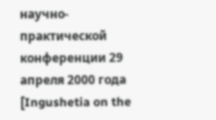научно-практической конференции 29 апреля 2000 года [Ingushetia on the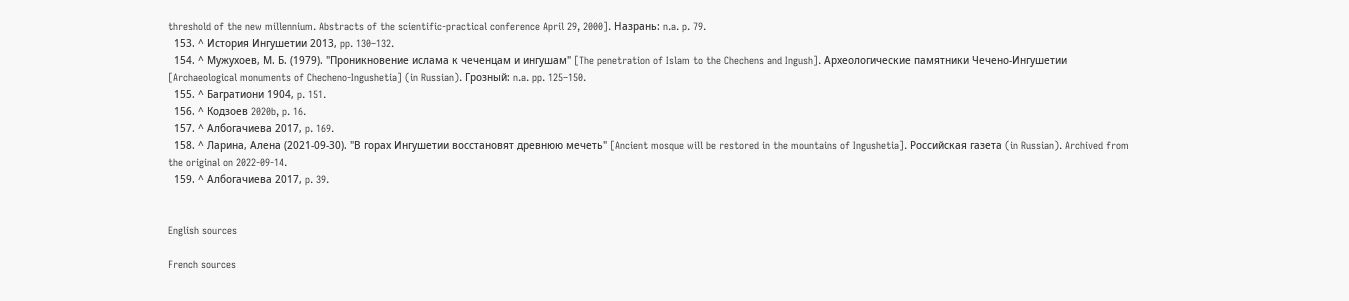threshold of the new millennium. Abstracts of the scientific-practical conference April 29, 2000]. Назрань: n.a. p. 79.
  153. ^ История Ингушетии 2013, pp. 130–132.
  154. ^ Мужухоев, М. Б. (1979). "Проникновение ислама к чеченцам и ингушам" [The penetration of Islam to the Chechens and Ingush]. Археологические памятники Чечено-Ингушетии [Archaeological monuments of Checheno-Ingushetia] (in Russian). Грозный: n.a. pp. 125–150.
  155. ^ Багратиони 1904, p. 151.
  156. ^ Кодзоев 2020b, p. 16.
  157. ^ Албогачиева 2017, p. 169.
  158. ^ Ларина, Алена (2021-09-30). "В горах Ингушетии восстановят древнюю мечеть" [Ancient mosque will be restored in the mountains of Ingushetia]. Российская газета (in Russian). Archived from the original on 2022-09-14.
  159. ^ Албогачиева 2017, p. 39.


English sources

French sources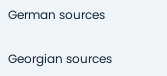German sources

Georgian sources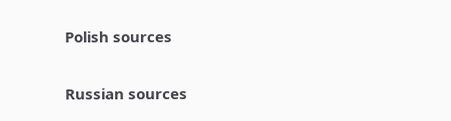Polish sources

Russian sources